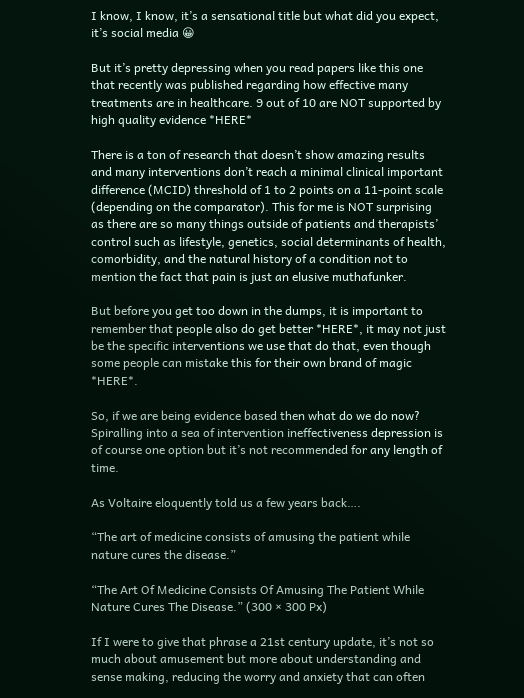I know, I know, it’s a sensational title but what did you expect, it’s social media 😀

But it’s pretty depressing when you read papers like this one that recently was published regarding how effective many treatments are in healthcare. 9 out of 10 are NOT supported by high quality evidence *HERE*

There is a ton of research that doesn’t show amazing results and many interventions don’t reach a minimal clinical important difference (MCID) threshold of 1 to 2 points on a 11-point scale (depending on the comparator). This for me is NOT surprising as there are so many things outside of patients and therapists’ control such as lifestyle, genetics, social determinants of health, comorbidity, and the natural history of a condition not to mention the fact that pain is just an elusive muthafunker.

But before you get too down in the dumps, it is important to remember that people also do get better *HERE*, it may not just be the specific interventions we use that do that, even though some people can mistake this for their own brand of magic *HERE*.

So, if we are being evidence based then what do we do now? Spiralling into a sea of intervention ineffectiveness depression is of course one option but it’s not recommended for any length of time.

As Voltaire eloquently told us a few years back….

“The art of medicine consists of amusing the patient while nature cures the disease.”

“The Art Of Medicine Consists Of Amusing The Patient While Nature Cures The Disease.” (300 × 300 Px)

If I were to give that phrase a 21st century update, it’s not so much about amusement but more about understanding and sense making, reducing the worry and anxiety that can often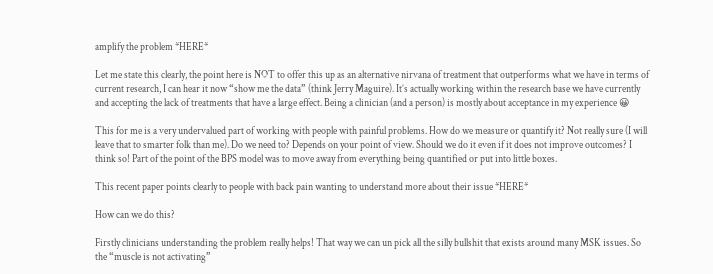amplify the problem *HERE*

Let me state this clearly, the point here is NOT to offer this up as an alternative nirvana of treatment that outperforms what we have in terms of current research, I can hear it now “show me the data” (think Jerry Maguire). It’s actually working within the research base we have currently and accepting the lack of treatments that have a large effect. Being a clinician (and a person) is mostly about acceptance in my experience 😀

This for me is a very undervalued part of working with people with painful problems. How do we measure or quantify it? Not really sure (I will leave that to smarter folk than me). Do we need to? Depends on your point of view. Should we do it even if it does not improve outcomes? I think so! Part of the point of the BPS model was to move away from everything being quantified or put into little boxes.

This recent paper points clearly to people with back pain wanting to understand more about their issue *HERE*

How can we do this?

Firstly clinicians understanding the problem really helps! That way we can un pick all the silly bullshit that exists around many MSK issues. So the “muscle is not activating”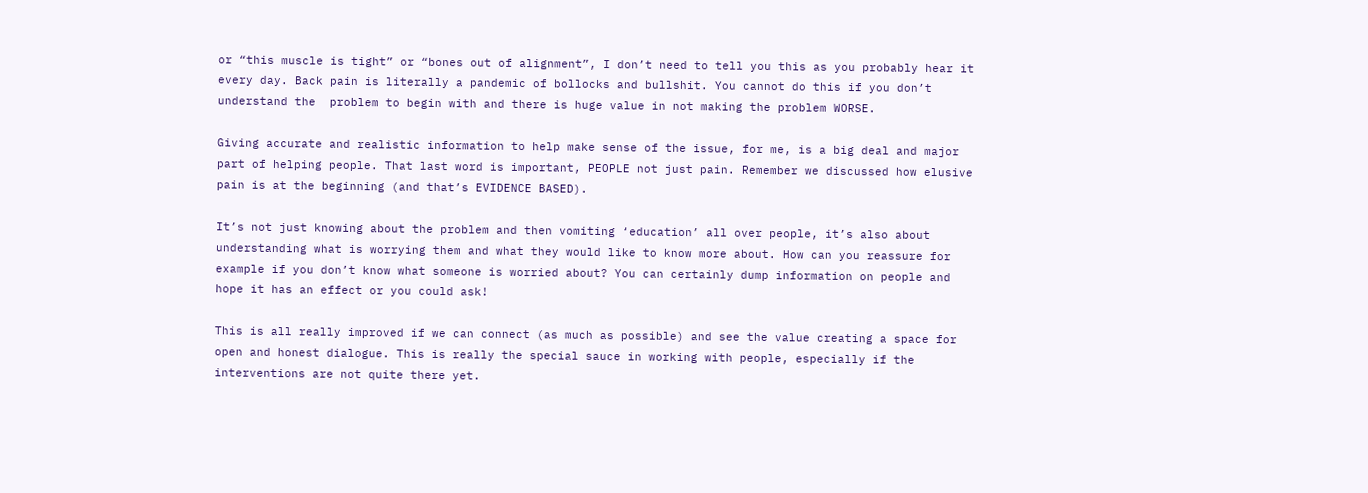or “this muscle is tight” or “bones out of alignment”, I don’t need to tell you this as you probably hear it every day. Back pain is literally a pandemic of bollocks and bullshit. You cannot do this if you don’t understand the  problem to begin with and there is huge value in not making the problem WORSE.

Giving accurate and realistic information to help make sense of the issue, for me, is a big deal and major part of helping people. That last word is important, PEOPLE not just pain. Remember we discussed how elusive pain is at the beginning (and that’s EVIDENCE BASED).

It’s not just knowing about the problem and then vomiting ‘education’ all over people, it’s also about understanding what is worrying them and what they would like to know more about. How can you reassure for example if you don’t know what someone is worried about? You can certainly dump information on people and hope it has an effect or you could ask!

This is all really improved if we can connect (as much as possible) and see the value creating a space for open and honest dialogue. This is really the special sauce in working with people, especially if the interventions are not quite there yet.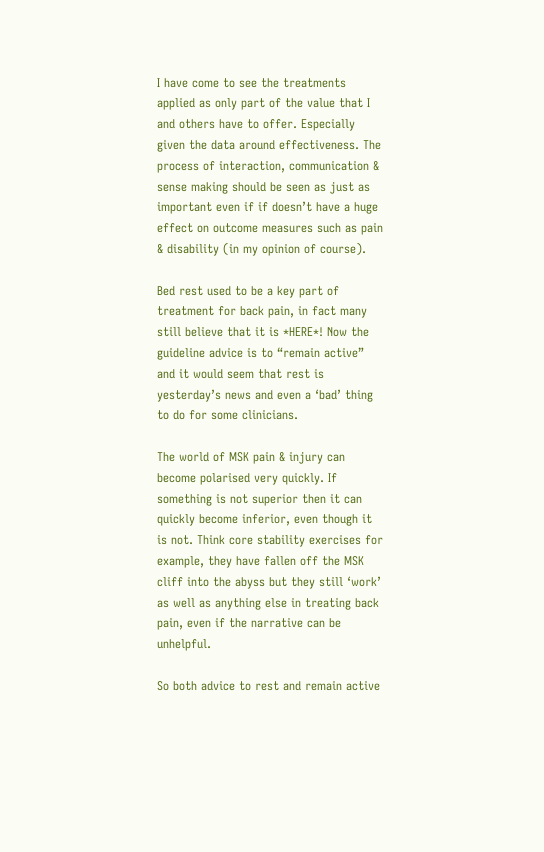I have come to see the treatments applied as only part of the value that I and others have to offer. Especially given the data around effectiveness. The process of interaction, communication & sense making should be seen as just as important even if if doesn’t have a huge effect on outcome measures such as pain & disability (in my opinion of course).

Bed rest used to be a key part of treatment for back pain, in fact many still believe that it is *HERE*! Now the guideline advice is to “remain active” and it would seem that rest is yesterday’s news and even a ‘bad’ thing to do for some clinicians.

The world of MSK pain & injury can become polarised very quickly. If something is not superior then it can quickly become inferior, even though it is not. Think core stability exercises for example, they have fallen off the MSK cliff into the abyss but they still ‘work’ as well as anything else in treating back pain, even if the narrative can be unhelpful.

So both advice to rest and remain active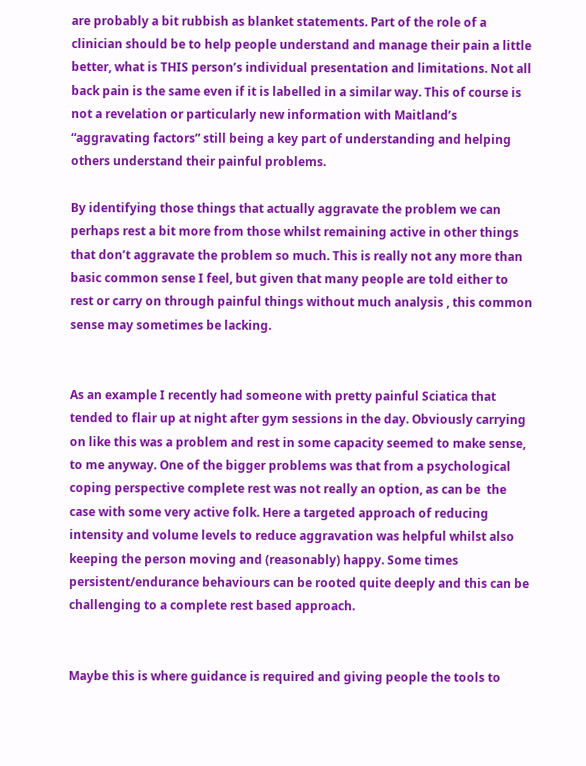are probably a bit rubbish as blanket statements. Part of the role of a clinician should be to help people understand and manage their pain a little better, what is THIS person’s individual presentation and limitations. Not all back pain is the same even if it is labelled in a similar way. This of course is not a revelation or particularly new information with Maitland’s “aggravating factors” still being a key part of understanding and helping others understand their painful problems.

By identifying those things that actually aggravate the problem we can perhaps rest a bit more from those whilst remaining active in other things that don’t aggravate the problem so much. This is really not any more than basic common sense I feel, but given that many people are told either to rest or carry on through painful things without much analysis , this common sense may sometimes be lacking.


As an example I recently had someone with pretty painful Sciatica that tended to flair up at night after gym sessions in the day. Obviously carrying on like this was a problem and rest in some capacity seemed to make sense, to me anyway. One of the bigger problems was that from a psychological coping perspective complete rest was not really an option, as can be  the case with some very active folk. Here a targeted approach of reducing intensity and volume levels to reduce aggravation was helpful whilst also keeping the person moving and (reasonably) happy. Some times persistent/endurance behaviours can be rooted quite deeply and this can be challenging to a complete rest based approach.


Maybe this is where guidance is required and giving people the tools to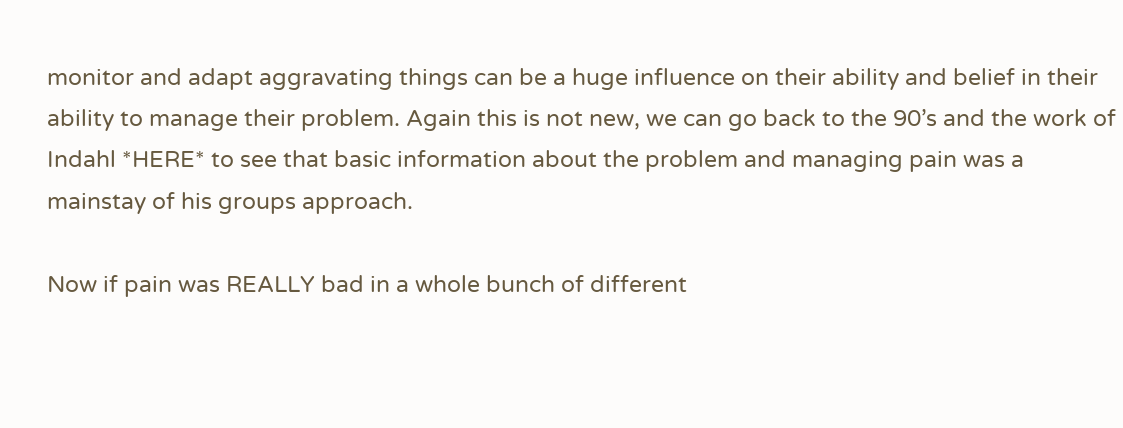monitor and adapt aggravating things can be a huge influence on their ability and belief in their ability to manage their problem. Again this is not new, we can go back to the 90’s and the work of Indahl *HERE* to see that basic information about the problem and managing pain was a mainstay of his groups approach.

Now if pain was REALLY bad in a whole bunch of different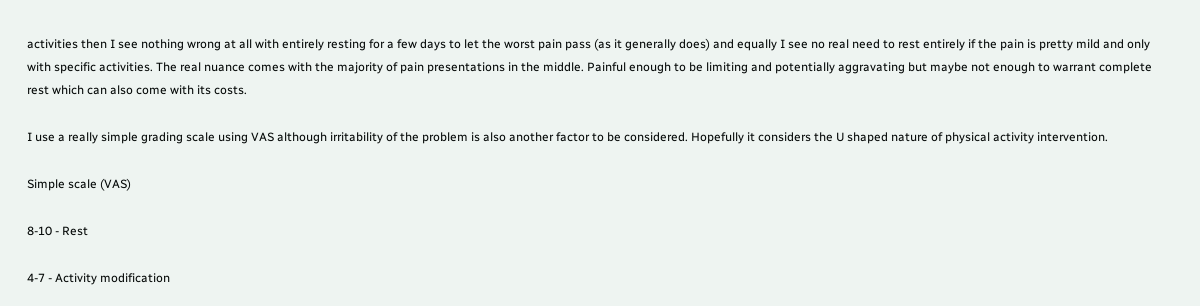activities then I see nothing wrong at all with entirely resting for a few days to let the worst pain pass (as it generally does) and equally I see no real need to rest entirely if the pain is pretty mild and only with specific activities. The real nuance comes with the majority of pain presentations in the middle. Painful enough to be limiting and potentially aggravating but maybe not enough to warrant complete rest which can also come with its costs.

I use a really simple grading scale using VAS although irritability of the problem is also another factor to be considered. Hopefully it considers the U shaped nature of physical activity intervention.

Simple scale (VAS)

8-10 - Rest

4-7 - Activity modification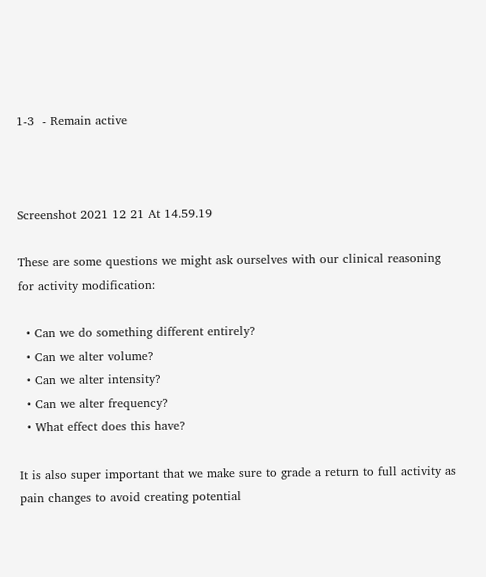1-3  - Remain active



Screenshot 2021 12 21 At 14.59.19

These are some questions we might ask ourselves with our clinical reasoning for activity modification:

  • Can we do something different entirely?
  • Can we alter volume?
  • Can we alter intensity?
  • Can we alter frequency?
  • What effect does this have?

It is also super important that we make sure to grade a return to full activity as pain changes to avoid creating potential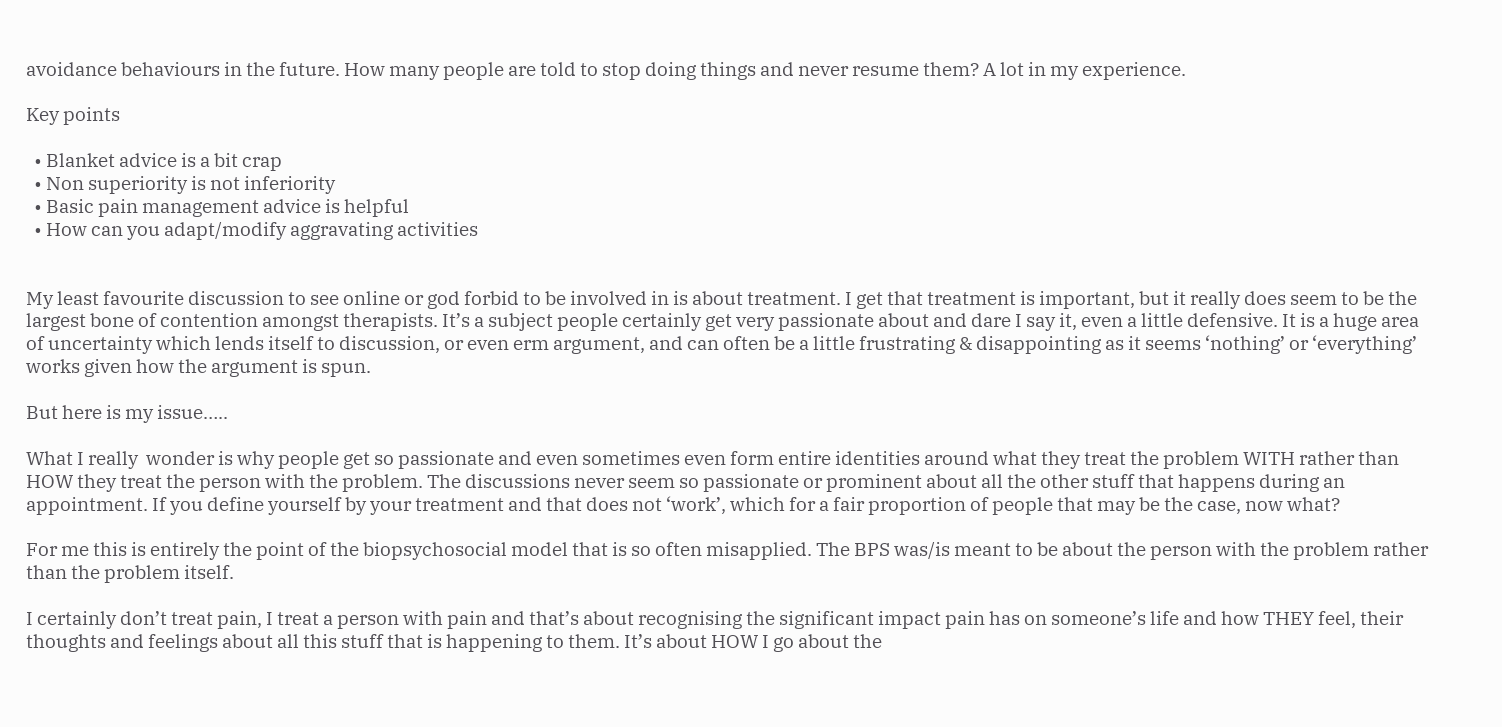avoidance behaviours in the future. How many people are told to stop doing things and never resume them? A lot in my experience.

Key points

  • Blanket advice is a bit crap
  • Non superiority is not inferiority
  • Basic pain management advice is helpful
  • How can you adapt/modify aggravating activities


My least favourite discussion to see online or god forbid to be involved in is about treatment. I get that treatment is important, but it really does seem to be the largest bone of contention amongst therapists. It’s a subject people certainly get very passionate about and dare I say it, even a little defensive. It is a huge area of uncertainty which lends itself to discussion, or even erm argument, and can often be a little frustrating & disappointing as it seems ‘nothing’ or ‘everything’ works given how the argument is spun.

But here is my issue…..

What I really  wonder is why people get so passionate and even sometimes even form entire identities around what they treat the problem WITH rather than HOW they treat the person with the problem. The discussions never seem so passionate or prominent about all the other stuff that happens during an appointment. If you define yourself by your treatment and that does not ‘work’, which for a fair proportion of people that may be the case, now what?

For me this is entirely the point of the biopsychosocial model that is so often misapplied. The BPS was/is meant to be about the person with the problem rather than the problem itself.

I certainly don’t treat pain, I treat a person with pain and that’s about recognising the significant impact pain has on someone’s life and how THEY feel, their thoughts and feelings about all this stuff that is happening to them. It’s about HOW I go about the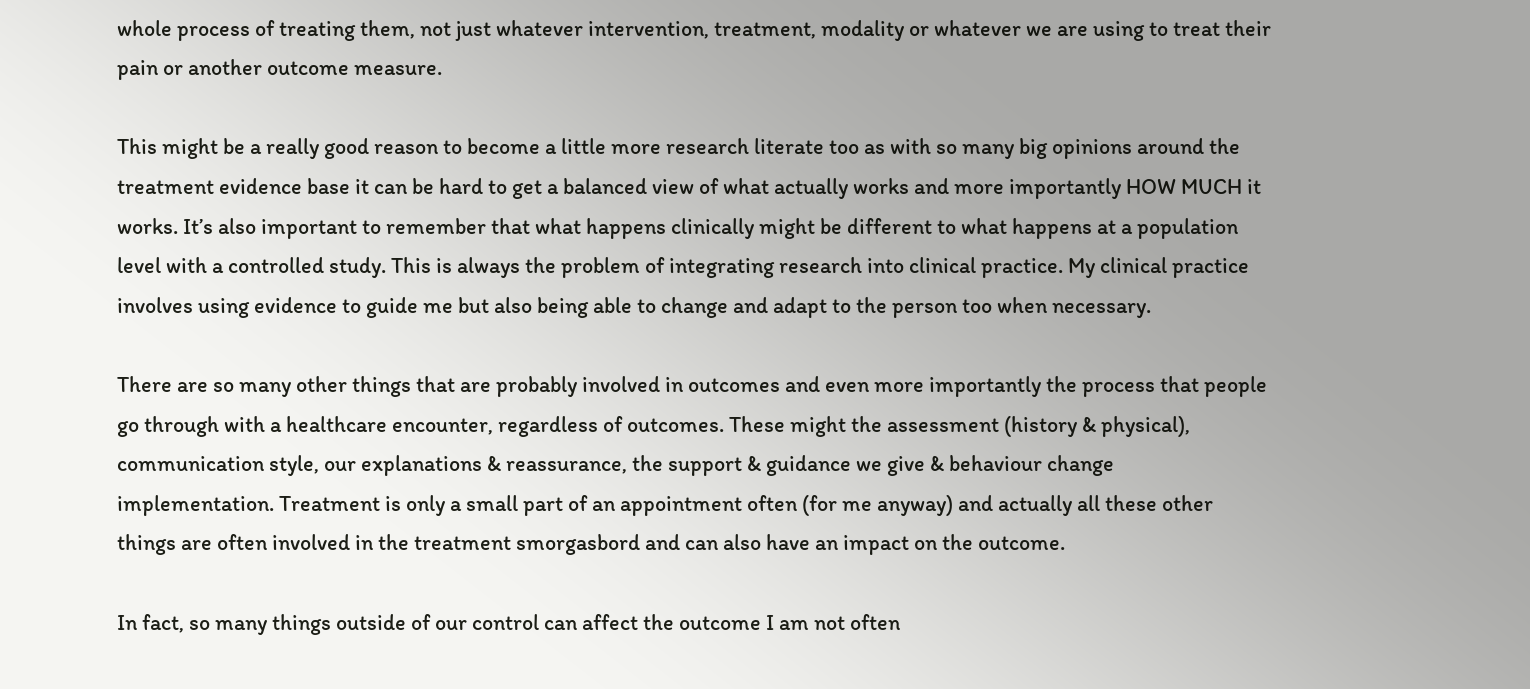whole process of treating them, not just whatever intervention, treatment, modality or whatever we are using to treat their pain or another outcome measure.

This might be a really good reason to become a little more research literate too as with so many big opinions around the treatment evidence base it can be hard to get a balanced view of what actually works and more importantly HOW MUCH it works. It’s also important to remember that what happens clinically might be different to what happens at a population level with a controlled study. This is always the problem of integrating research into clinical practice. My clinical practice involves using evidence to guide me but also being able to change and adapt to the person too when necessary.

There are so many other things that are probably involved in outcomes and even more importantly the process that people go through with a healthcare encounter, regardless of outcomes. These might the assessment (history & physical), communication style, our explanations & reassurance, the support & guidance we give & behaviour change implementation. Treatment is only a small part of an appointment often (for me anyway) and actually all these other things are often involved in the treatment smorgasbord and can also have an impact on the outcome.

In fact, so many things outside of our control can affect the outcome I am not often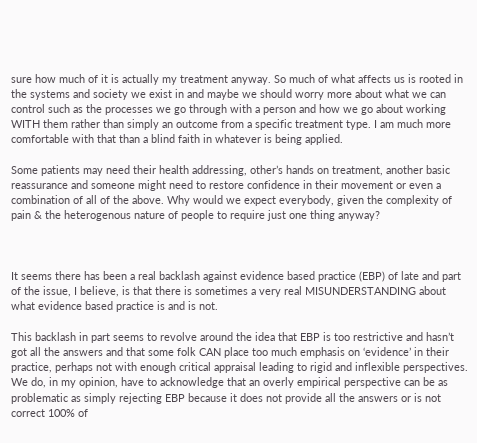sure how much of it is actually my treatment anyway. So much of what affects us is rooted in the systems and society we exist in and maybe we should worry more about what we can control such as the processes we go through with a person and how we go about working WITH them rather than simply an outcome from a specific treatment type. I am much more comfortable with that than a blind faith in whatever is being applied.

Some patients may need their health addressing, other’s hands on treatment, another basic reassurance and someone might need to restore confidence in their movement or even a combination of all of the above. Why would we expect everybody, given the complexity of pain & the heterogenous nature of people to require just one thing anyway?



It seems there has been a real backlash against evidence based practice (EBP) of late and part of the issue, I believe, is that there is sometimes a very real MISUNDERSTANDING about what evidence based practice is and is not.

This backlash in part seems to revolve around the idea that EBP is too restrictive and hasn’t got all the answers and that some folk CAN place too much emphasis on ‘evidence’ in their practice, perhaps not with enough critical appraisal leading to rigid and inflexible perspectives.  We do, in my opinion, have to acknowledge that an overly empirical perspective can be as problematic as simply rejecting EBP because it does not provide all the answers or is not correct 100% of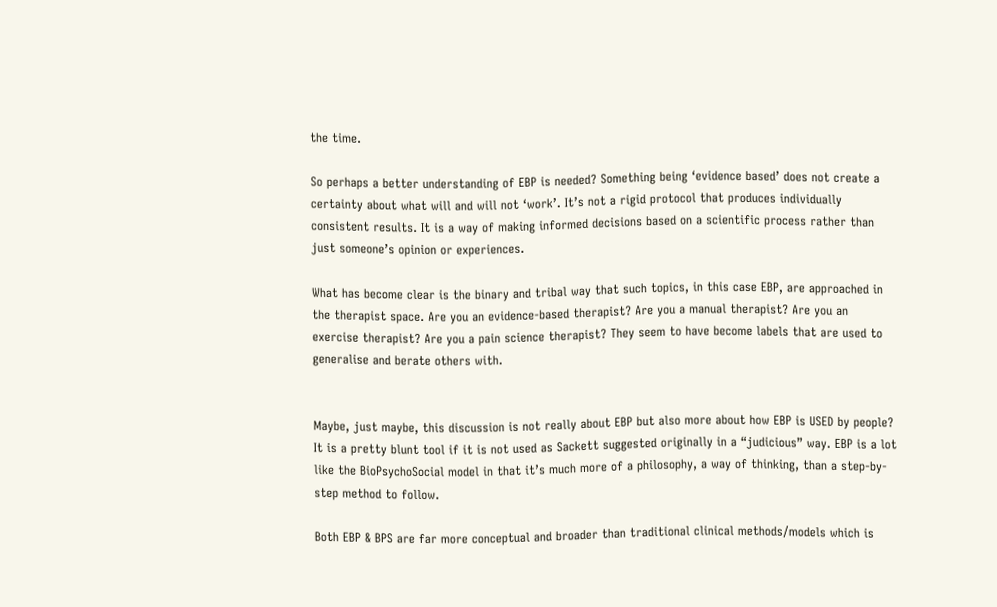the time.

So perhaps a better understanding of EBP is needed? Something being ‘evidence based’ does not create a certainty about what will and will not ‘work’. It’s not a rigid protocol that produces individually consistent results. It is a way of making informed decisions based on a scientific process rather than just someone’s opinion or experiences.

What has become clear is the binary and tribal way that such topics, in this case EBP, are approached in the therapist space. Are you an evidence-based therapist? Are you a manual therapist? Are you an exercise therapist? Are you a pain science therapist? They seem to have become labels that are used to generalise and berate others with.


Maybe, just maybe, this discussion is not really about EBP but also more about how EBP is USED by people? It is a pretty blunt tool if it is not used as Sackett suggested originally in a “judicious” way. EBP is a lot like the BioPsychoSocial model in that it’s much more of a philosophy, a way of thinking, than a step-by-step method to follow.

Both EBP & BPS are far more conceptual and broader than traditional clinical methods/models which is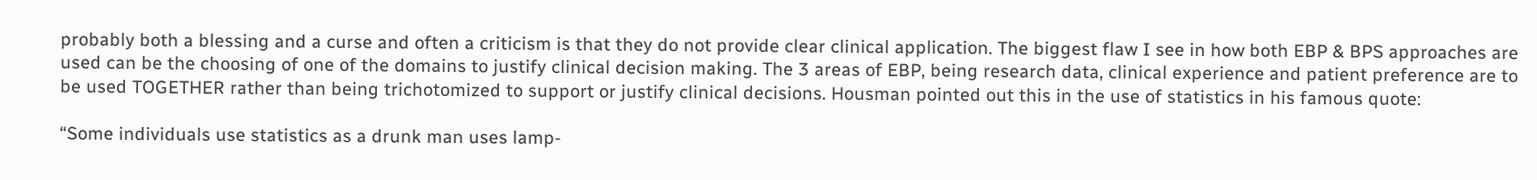probably both a blessing and a curse and often a criticism is that they do not provide clear clinical application. The biggest flaw I see in how both EBP & BPS approaches are used can be the choosing of one of the domains to justify clinical decision making. The 3 areas of EBP, being research data, clinical experience and patient preference are to be used TOGETHER rather than being trichotomized to support or justify clinical decisions. Housman pointed out this in the use of statistics in his famous quote:

“Some individuals use statistics as a drunk man uses lamp-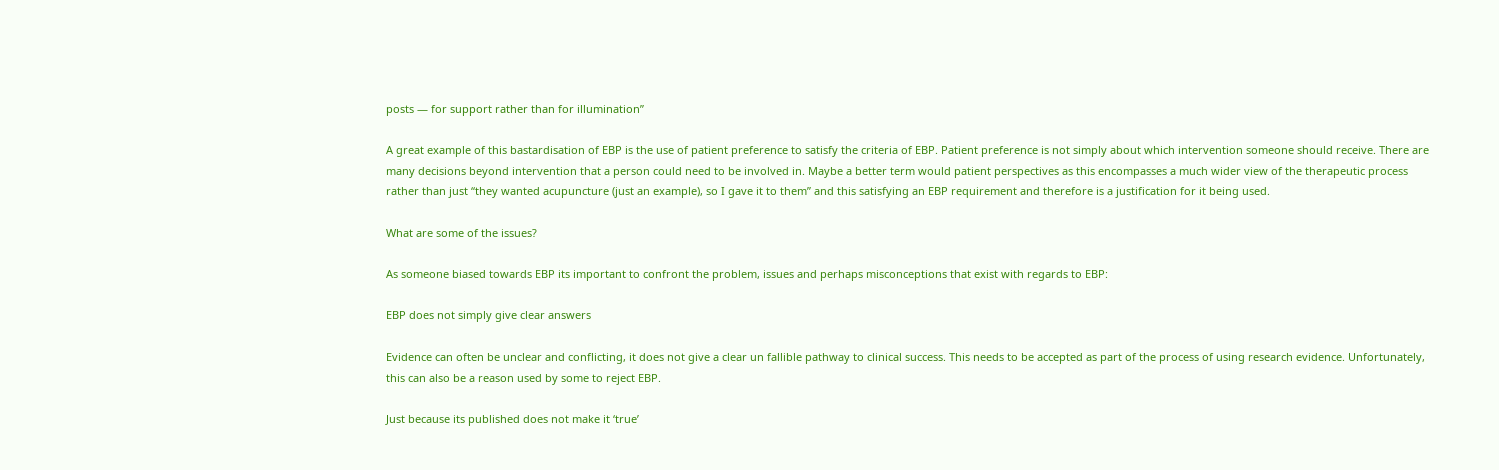posts — for support rather than for illumination”

A great example of this bastardisation of EBP is the use of patient preference to satisfy the criteria of EBP. Patient preference is not simply about which intervention someone should receive. There are many decisions beyond intervention that a person could need to be involved in. Maybe a better term would patient perspectives as this encompasses a much wider view of the therapeutic process rather than just “they wanted acupuncture (just an example), so I gave it to them” and this satisfying an EBP requirement and therefore is a justification for it being used.

What are some of the issues?

As someone biased towards EBP its important to confront the problem, issues and perhaps misconceptions that exist with regards to EBP:

EBP does not simply give clear answers

Evidence can often be unclear and conflicting, it does not give a clear un fallible pathway to clinical success. This needs to be accepted as part of the process of using research evidence. Unfortunately, this can also be a reason used by some to reject EBP.

Just because its published does not make it ‘true’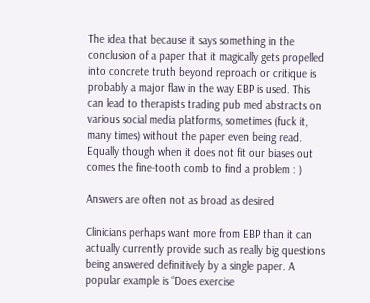The idea that because it says something in the conclusion of a paper that it magically gets propelled into concrete truth beyond reproach or critique is probably a major flaw in the way EBP is used. This can lead to therapists trading pub med abstracts on various social media platforms, sometimes (fuck it, many times) without the paper even being read. Equally though when it does not fit our biases out comes the fine-tooth comb to find a problem : )

Answers are often not as broad as desired

Clinicians perhaps want more from EBP than it can actually currently provide such as really big questions being answered definitively by a single paper. A popular example is “Does exercise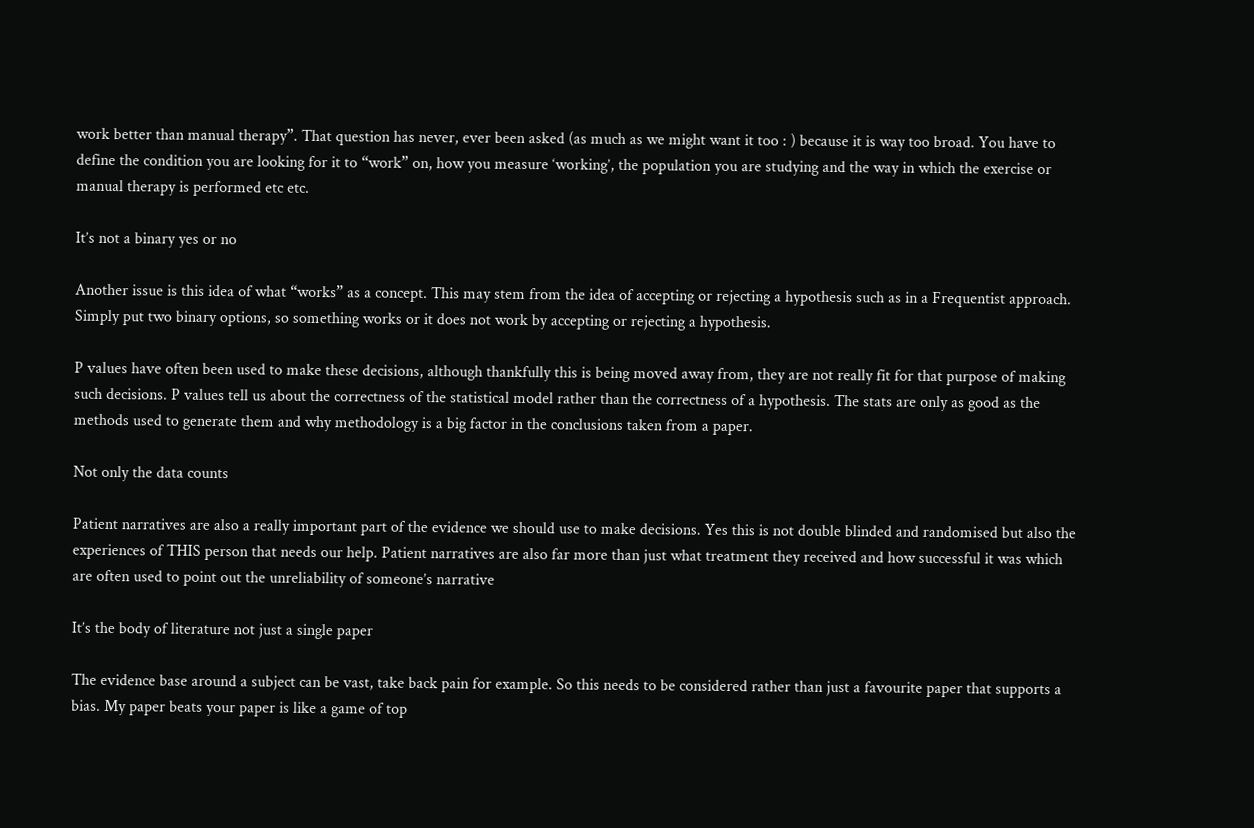work better than manual therapy”. That question has never, ever been asked (as much as we might want it too : ) because it is way too broad. You have to define the condition you are looking for it to “work” on, how you measure ‘working’, the population you are studying and the way in which the exercise or manual therapy is performed etc etc.

It’s not a binary yes or no

Another issue is this idea of what “works” as a concept. This may stem from the idea of accepting or rejecting a hypothesis such as in a Frequentist approach. Simply put two binary options, so something works or it does not work by accepting or rejecting a hypothesis.

P values have often been used to make these decisions, although thankfully this is being moved away from, they are not really fit for that purpose of making such decisions. P values tell us about the correctness of the statistical model rather than the correctness of a hypothesis. The stats are only as good as the methods used to generate them and why methodology is a big factor in the conclusions taken from a paper.

Not only the data counts

Patient narratives are also a really important part of the evidence we should use to make decisions. Yes this is not double blinded and randomised but also the experiences of THIS person that needs our help. Patient narratives are also far more than just what treatment they received and how successful it was which are often used to point out the unreliability of someone’s narrative

It’s the body of literature not just a single paper

The evidence base around a subject can be vast, take back pain for example. So this needs to be considered rather than just a favourite paper that supports a bias. My paper beats your paper is like a game of top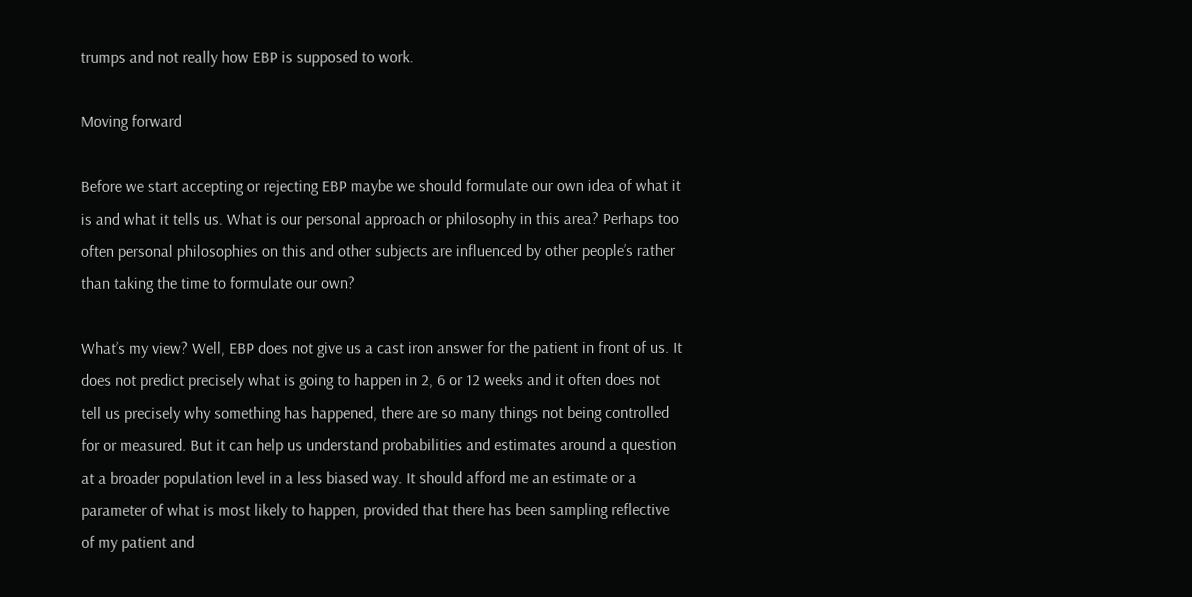trumps and not really how EBP is supposed to work.

Moving forward

Before we start accepting or rejecting EBP maybe we should formulate our own idea of what it is and what it tells us. What is our personal approach or philosophy in this area? Perhaps too often personal philosophies on this and other subjects are influenced by other people’s rather than taking the time to formulate our own?

What’s my view? Well, EBP does not give us a cast iron answer for the patient in front of us. It does not predict precisely what is going to happen in 2, 6 or 12 weeks and it often does not tell us precisely why something has happened, there are so many things not being controlled for or measured. But it can help us understand probabilities and estimates around a question at a broader population level in a less biased way. It should afford me an estimate or a parameter of what is most likely to happen, provided that there has been sampling reflective of my patient and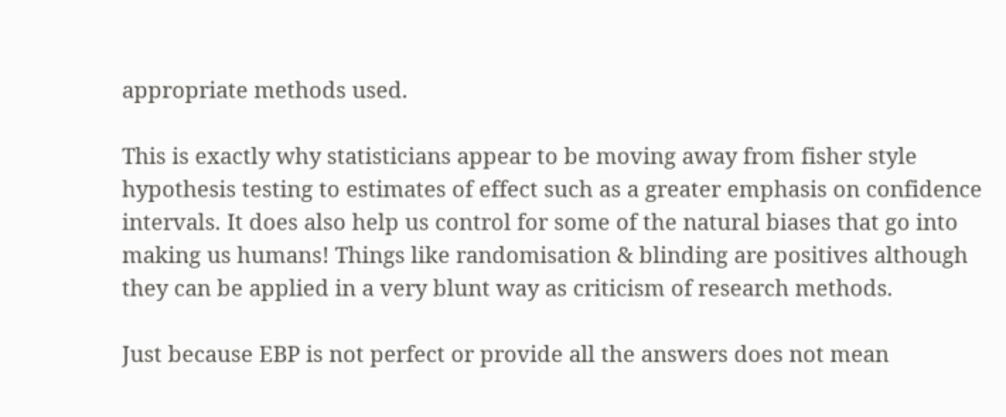appropriate methods used.

This is exactly why statisticians appear to be moving away from fisher style hypothesis testing to estimates of effect such as a greater emphasis on confidence intervals. It does also help us control for some of the natural biases that go into making us humans! Things like randomisation & blinding are positives although they can be applied in a very blunt way as criticism of research methods.

Just because EBP is not perfect or provide all the answers does not mean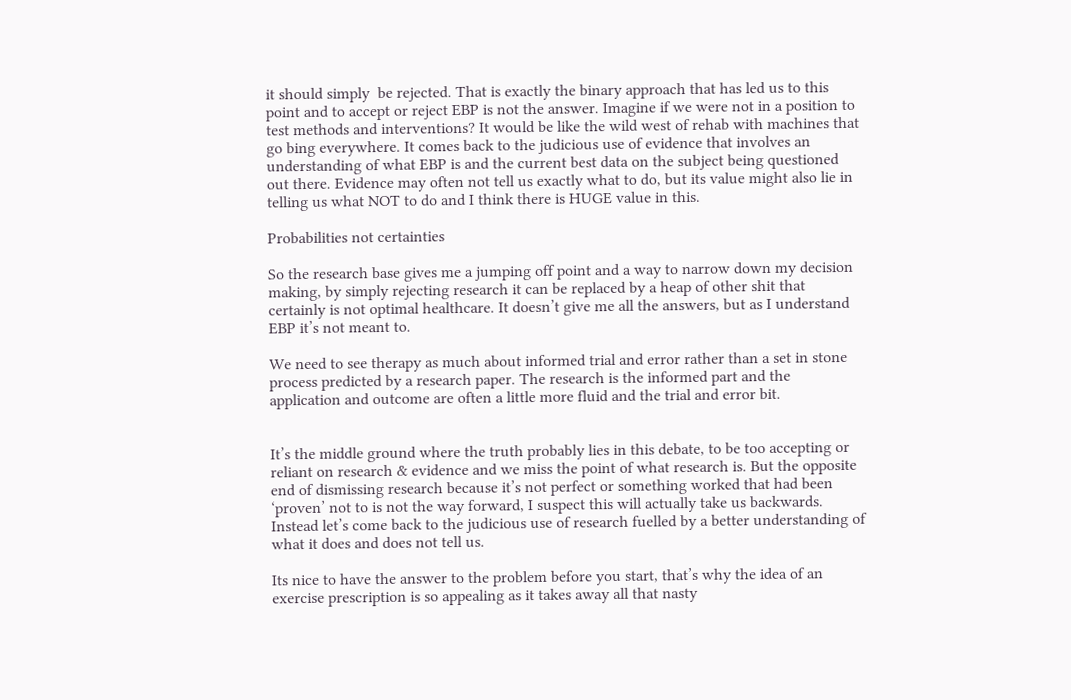it should simply  be rejected. That is exactly the binary approach that has led us to this point and to accept or reject EBP is not the answer. Imagine if we were not in a position to test methods and interventions? It would be like the wild west of rehab with machines that go bing everywhere. It comes back to the judicious use of evidence that involves an understanding of what EBP is and the current best data on the subject being questioned out there. Evidence may often not tell us exactly what to do, but its value might also lie in telling us what NOT to do and I think there is HUGE value in this.

Probabilities not certainties

So the research base gives me a jumping off point and a way to narrow down my decision making, by simply rejecting research it can be replaced by a heap of other shit that certainly is not optimal healthcare. It doesn’t give me all the answers, but as I understand EBP it’s not meant to.

We need to see therapy as much about informed trial and error rather than a set in stone process predicted by a research paper. The research is the informed part and the application and outcome are often a little more fluid and the trial and error bit.


It’s the middle ground where the truth probably lies in this debate, to be too accepting or reliant on research & evidence and we miss the point of what research is. But the opposite end of dismissing research because it’s not perfect or something worked that had been ‘proven’ not to is not the way forward, I suspect this will actually take us backwards. Instead let’s come back to the judicious use of research fuelled by a better understanding of what it does and does not tell us.

Its nice to have the answer to the problem before you start, that’s why the idea of an exercise prescription is so appealing as it takes away all that nasty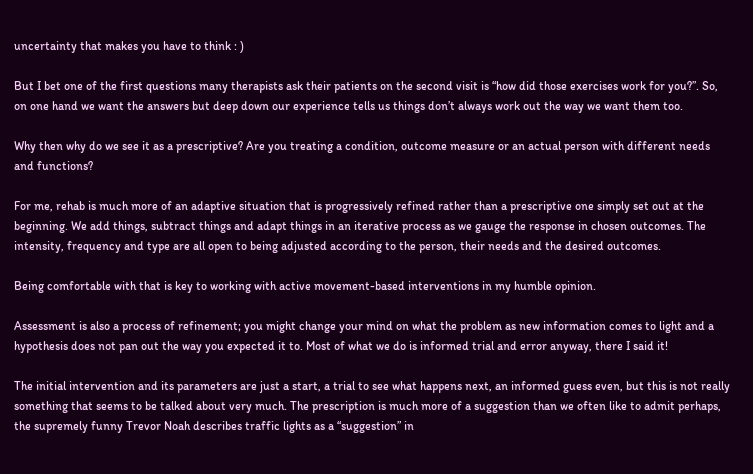uncertainty that makes you have to think : )

But I bet one of the first questions many therapists ask their patients on the second visit is “how did those exercises work for you?”. So, on one hand we want the answers but deep down our experience tells us things don’t always work out the way we want them too.

Why then why do we see it as a prescriptive? Are you treating a condition, outcome measure or an actual person with different needs and functions?

For me, rehab is much more of an adaptive situation that is progressively refined rather than a prescriptive one simply set out at the beginning. We add things, subtract things and adapt things in an iterative process as we gauge the response in chosen outcomes. The intensity, frequency and type are all open to being adjusted according to the person, their needs and the desired outcomes.

Being comfortable with that is key to working with active movement-based interventions in my humble opinion.

Assessment is also a process of refinement; you might change your mind on what the problem as new information comes to light and a hypothesis does not pan out the way you expected it to. Most of what we do is informed trial and error anyway, there I said it!

The initial intervention and its parameters are just a start, a trial to see what happens next, an informed guess even, but this is not really something that seems to be talked about very much. The prescription is much more of a suggestion than we often like to admit perhaps, the supremely funny Trevor Noah describes traffic lights as a “suggestion” in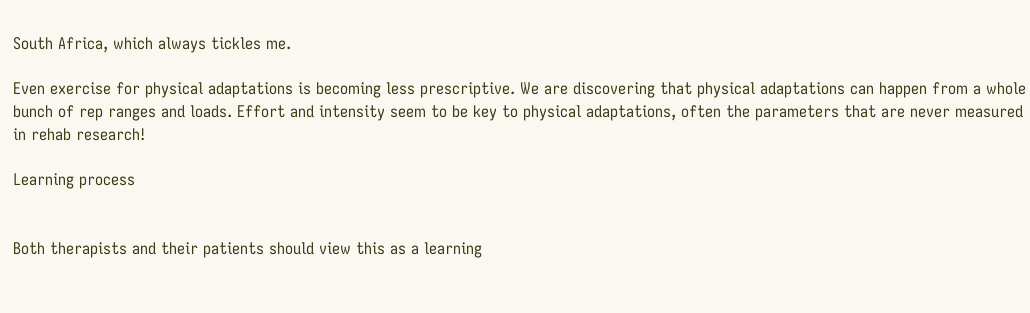South Africa, which always tickles me.

Even exercise for physical adaptations is becoming less prescriptive. We are discovering that physical adaptations can happen from a whole bunch of rep ranges and loads. Effort and intensity seem to be key to physical adaptations, often the parameters that are never measured in rehab research!

Learning process


Both therapists and their patients should view this as a learning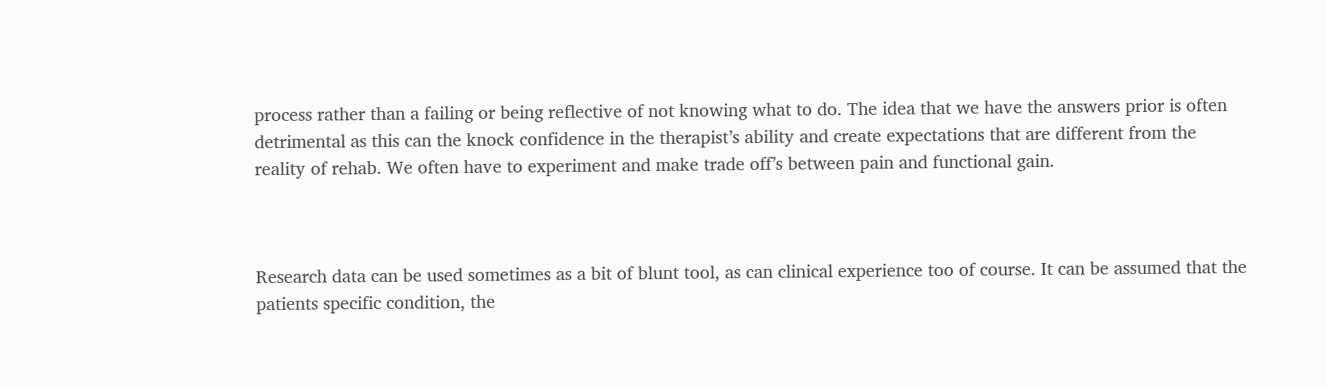process rather than a failing or being reflective of not knowing what to do. The idea that we have the answers prior is often detrimental as this can the knock confidence in the therapist’s ability and create expectations that are different from the reality of rehab. We often have to experiment and make trade off’s between pain and functional gain.



Research data can be used sometimes as a bit of blunt tool, as can clinical experience too of course. It can be assumed that the patients specific condition, the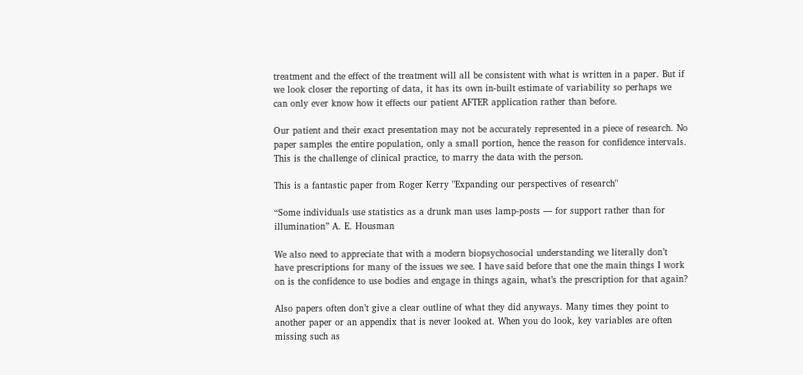treatment and the effect of the treatment will all be consistent with what is written in a paper. But if we look closer the reporting of data, it has its own in-built estimate of variability so perhaps we can only ever know how it effects our patient AFTER application rather than before.

Our patient and their exact presentation may not be accurately represented in a piece of research. No paper samples the entire population, only a small portion, hence the reason for confidence intervals. This is the challenge of clinical practice, to marry the data with the person.

This is a fantastic paper from Roger Kerry "Expanding our perspectives of research"

“Some individuals use statistics as a drunk man uses lamp-posts — for support rather than for illumination” A. E. Housman

We also need to appreciate that with a modern biopsychosocial understanding we literally don’t have prescriptions for many of the issues we see. I have said before that one the main things I work on is the confidence to use bodies and engage in things again, what’s the prescription for that again?

Also papers often don’t give a clear outline of what they did anyways. Many times they point to another paper or an appendix that is never looked at. When you do look, key variables are often missing such as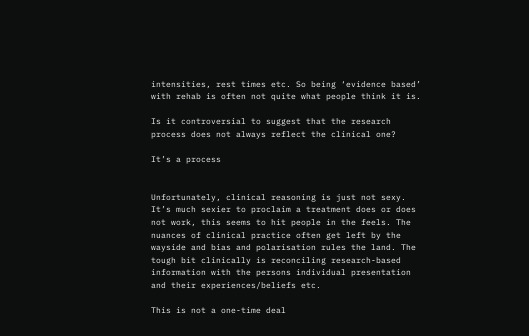intensities, rest times etc. So being ‘evidence based’ with rehab is often not quite what people think it is.

Is it controversial to suggest that the research process does not always reflect the clinical one?

It’s a process


Unfortunately, clinical reasoning is just not sexy. It’s much sexier to proclaim a treatment does or does not work, this seems to hit people in the feels. The nuances of clinical practice often get left by the wayside and bias and polarisation rules the land. The tough bit clinically is reconciling research-based information with the persons individual presentation and their experiences/beliefs etc.

This is not a one-time deal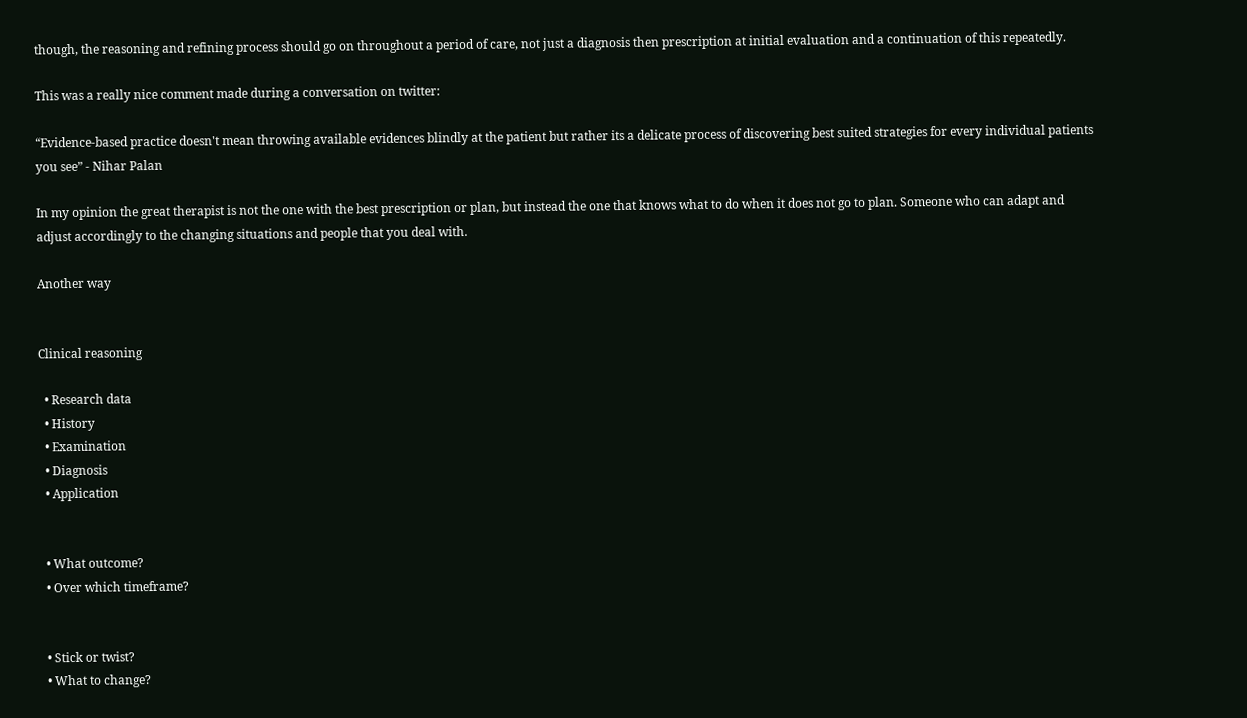though, the reasoning and refining process should go on throughout a period of care, not just a diagnosis then prescription at initial evaluation and a continuation of this repeatedly.

This was a really nice comment made during a conversation on twitter:

“Evidence-based practice doesn't mean throwing available evidences blindly at the patient but rather its a delicate process of discovering best suited strategies for every individual patients you see” - Nihar Palan

In my opinion the great therapist is not the one with the best prescription or plan, but instead the one that knows what to do when it does not go to plan. Someone who can adapt and adjust accordingly to the changing situations and people that you deal with.

Another way


Clinical reasoning

  • Research data
  • History
  • Examination
  • Diagnosis
  • Application


  • What outcome?
  • Over which timeframe?


  • Stick or twist?
  • What to change?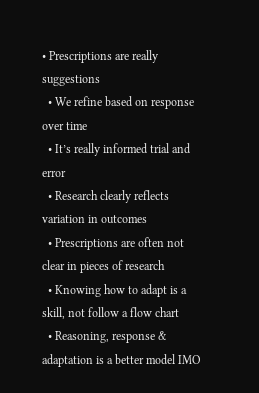• Prescriptions are really suggestions
  • We refine based on response over time
  • It’s really informed trial and error
  • Research clearly reflects variation in outcomes
  • Prescriptions are often not clear in pieces of research
  • Knowing how to adapt is a skill, not follow a flow chart
  • Reasoning, response & adaptation is a better model IMO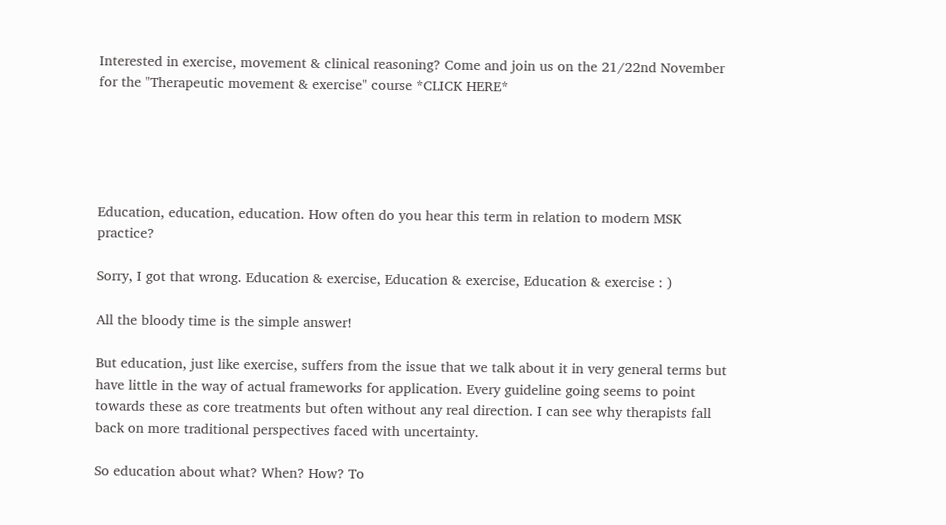Interested in exercise, movement & clinical reasoning? Come and join us on the 21/22nd November for the "Therapeutic movement & exercise" course *CLICK HERE*





Education, education, education. How often do you hear this term in relation to modern MSK practice?

Sorry, I got that wrong. Education & exercise, Education & exercise, Education & exercise : )

All the bloody time is the simple answer!

But education, just like exercise, suffers from the issue that we talk about it in very general terms but have little in the way of actual frameworks for application. Every guideline going seems to point towards these as core treatments but often without any real direction. I can see why therapists fall back on more traditional perspectives faced with uncertainty.

So education about what? When? How? To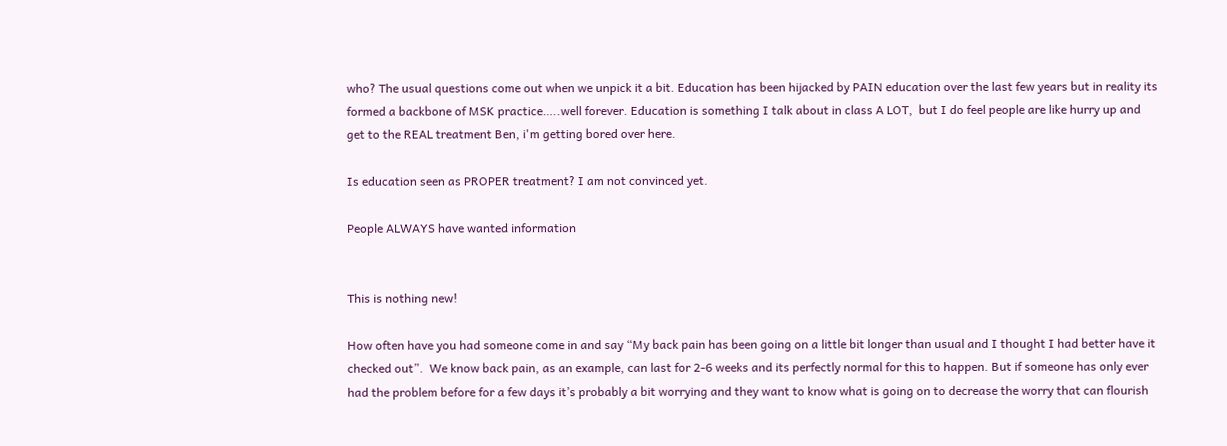who? The usual questions come out when we unpick it a bit. Education has been hijacked by PAIN education over the last few years but in reality its formed a backbone of MSK practice…..well forever. Education is something I talk about in class A LOT,  but I do feel people are like hurry up and get to the REAL treatment Ben, i'm getting bored over here.

Is education seen as PROPER treatment? I am not convinced yet.

People ALWAYS have wanted information


This is nothing new!

How often have you had someone come in and say “My back pain has been going on a little bit longer than usual and I thought I had better have it checked out”.  We know back pain, as an example, can last for 2-6 weeks and its perfectly normal for this to happen. But if someone has only ever had the problem before for a few days it’s probably a bit worrying and they want to know what is going on to decrease the worry that can flourish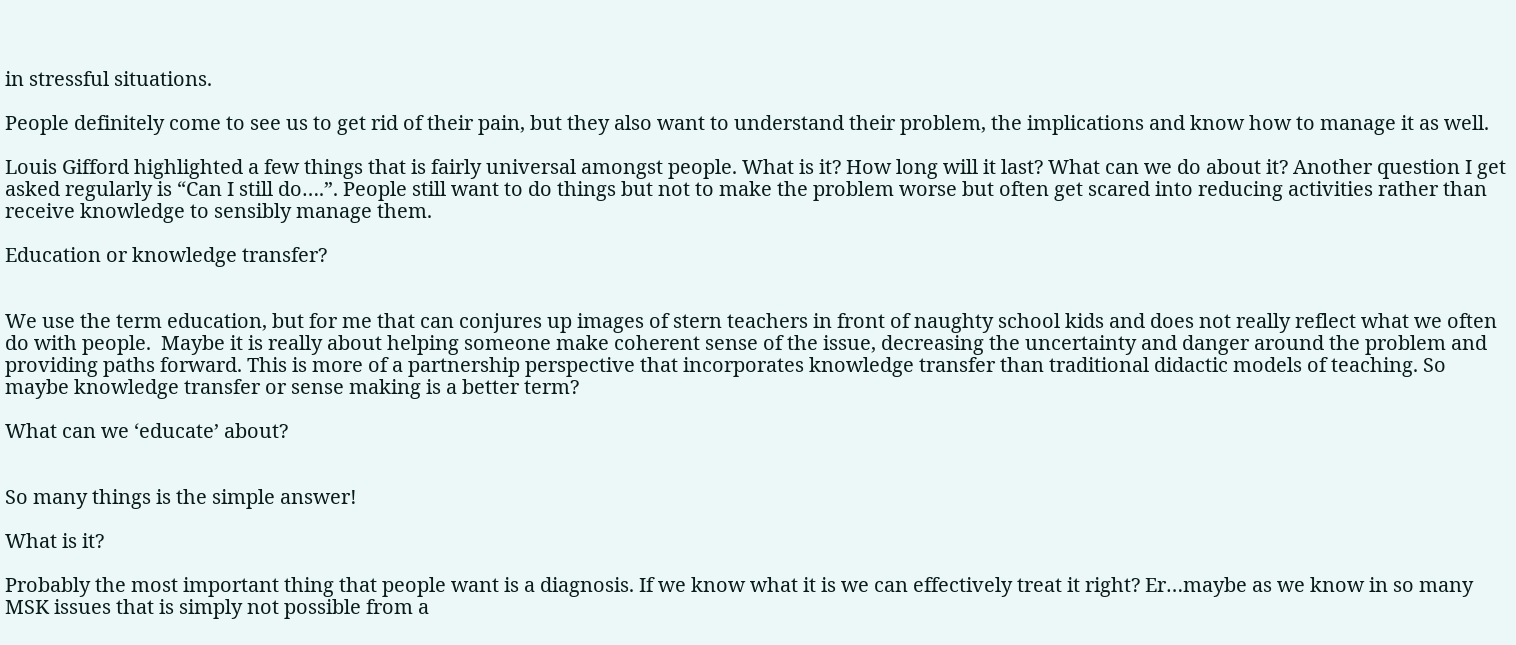in stressful situations.

People definitely come to see us to get rid of their pain, but they also want to understand their problem, the implications and know how to manage it as well.

Louis Gifford highlighted a few things that is fairly universal amongst people. What is it? How long will it last? What can we do about it? Another question I get asked regularly is “Can I still do….”. People still want to do things but not to make the problem worse but often get scared into reducing activities rather than receive knowledge to sensibly manage them.

Education or knowledge transfer?


We use the term education, but for me that can conjures up images of stern teachers in front of naughty school kids and does not really reflect what we often do with people.  Maybe it is really about helping someone make coherent sense of the issue, decreasing the uncertainty and danger around the problem and providing paths forward. This is more of a partnership perspective that incorporates knowledge transfer than traditional didactic models of teaching. So maybe knowledge transfer or sense making is a better term?

What can we ‘educate’ about?


So many things is the simple answer!

What is it?

Probably the most important thing that people want is a diagnosis. If we know what it is we can effectively treat it right? Er…maybe as we know in so many MSK issues that is simply not possible from a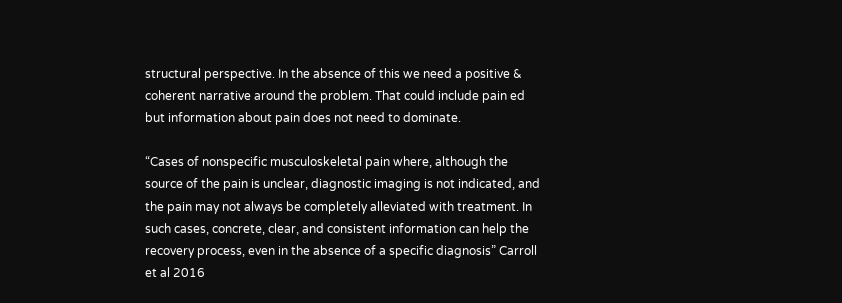structural perspective. In the absence of this we need a positive & coherent narrative around the problem. That could include pain ed but information about pain does not need to dominate.

“Cases of nonspecific musculoskeletal pain where, although the source of the pain is unclear, diagnostic imaging is not indicated, and the pain may not always be completely alleviated with treatment. In such cases, concrete, clear, and consistent information can help the recovery process, even in the absence of a specific diagnosis” Carroll et al 2016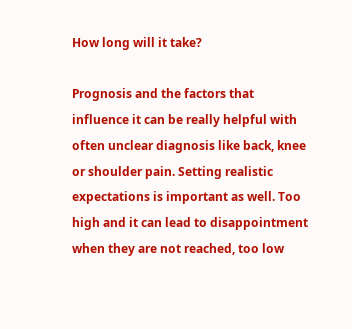How long will it take?

Prognosis and the factors that influence it can be really helpful with often unclear diagnosis like back, knee or shoulder pain. Setting realistic expectations is important as well. Too high and it can lead to disappointment when they are not reached, too low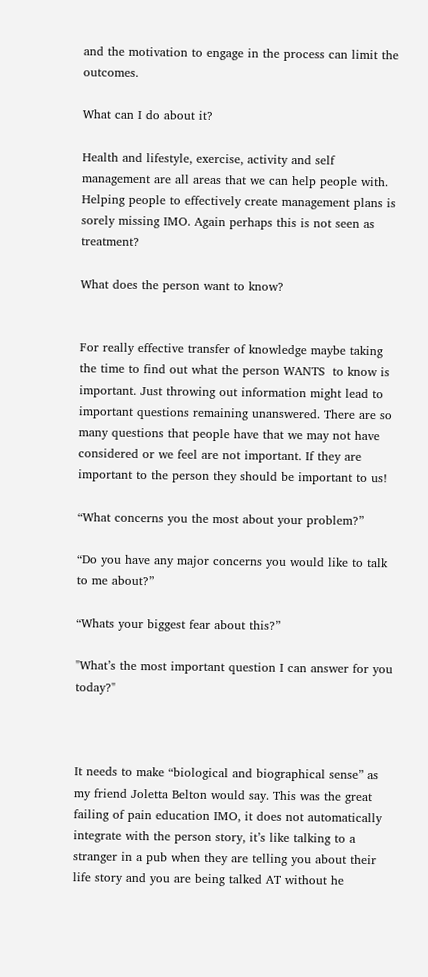and the motivation to engage in the process can limit the outcomes.

What can I do about it?

Health and lifestyle, exercise, activity and self management are all areas that we can help people with. Helping people to effectively create management plans is sorely missing IMO. Again perhaps this is not seen as treatment?

What does the person want to know?


For really effective transfer of knowledge maybe taking the time to find out what the person WANTS  to know is important. Just throwing out information might lead to important questions remaining unanswered. There are so many questions that people have that we may not have considered or we feel are not important. If they are important to the person they should be important to us!

“What concerns you the most about your problem?”

“Do you have any major concerns you would like to talk to me about?”

“Whats your biggest fear about this?”

"What’s the most important question I can answer for you today?"



It needs to make “biological and biographical sense” as my friend Joletta Belton would say. This was the great failing of pain education IMO, it does not automatically integrate with the person story, it’s like talking to a stranger in a pub when they are telling you about their life story and you are being talked AT without he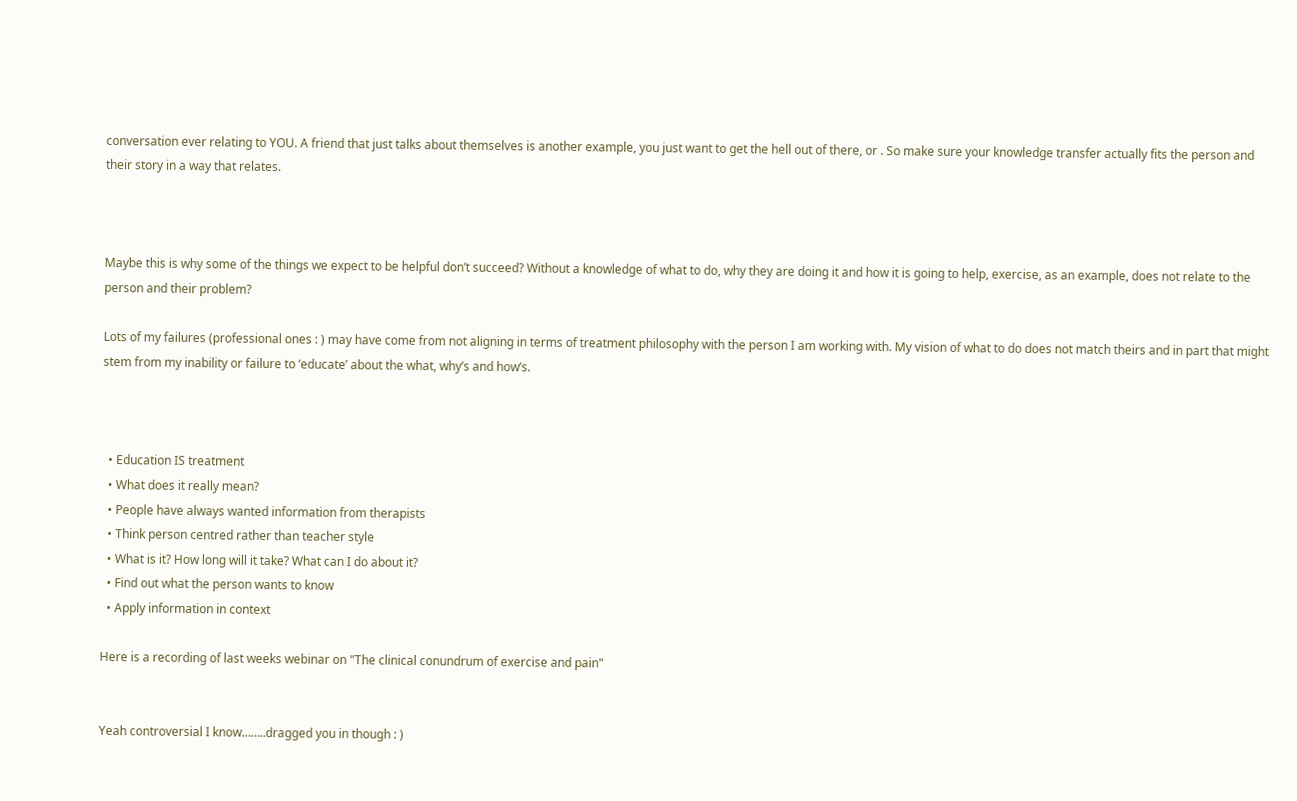conversation ever relating to YOU. A friend that just talks about themselves is another example, you just want to get the hell out of there, or . So make sure your knowledge transfer actually fits the person and their story in a way that relates.



Maybe this is why some of the things we expect to be helpful don’t succeed? Without a knowledge of what to do, why they are doing it and how it is going to help, exercise, as an example, does not relate to the person and their problem?

Lots of my failures (professional ones : ) may have come from not aligning in terms of treatment philosophy with the person I am working with. My vision of what to do does not match theirs and in part that might stem from my inability or failure to ‘educate’ about the what, why’s and how’s.



  • Education IS treatment
  • What does it really mean?
  • People have always wanted information from therapists
  • Think person centred rather than teacher style
  • What is it? How long will it take? What can I do about it?
  • Find out what the person wants to know
  • Apply information in context

Here is a recording of last weeks webinar on "The clinical conundrum of exercise and pain"


Yeah controversial I know……..dragged you in though : )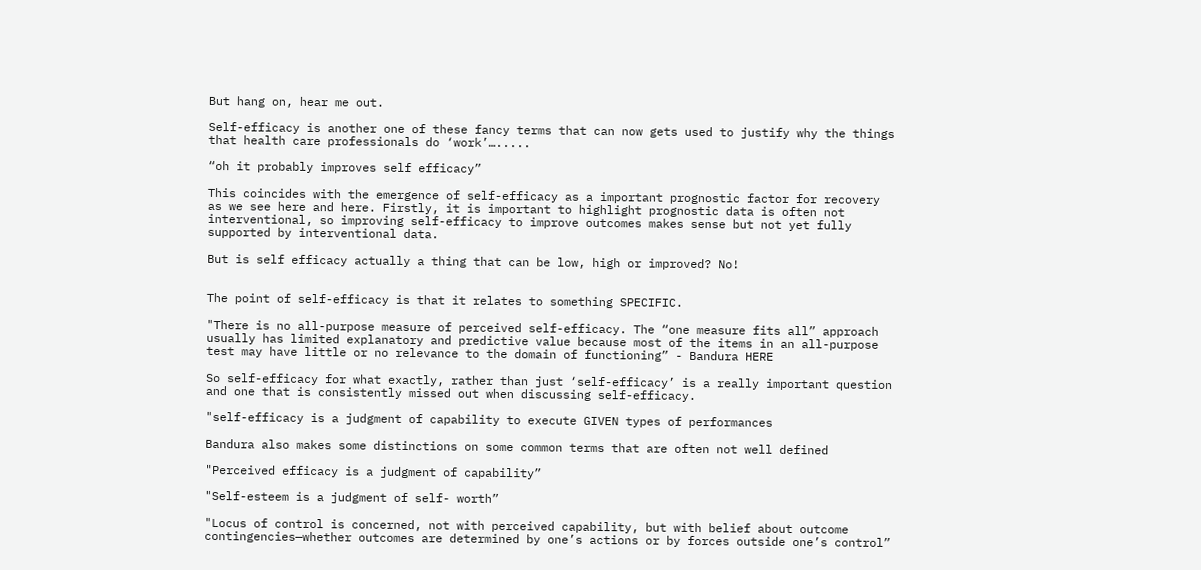But hang on, hear me out.

Self-efficacy is another one of these fancy terms that can now gets used to justify why the things that health care professionals do ‘work’….....

“oh it probably improves self efficacy”

This coincides with the emergence of self-efficacy as a important prognostic factor for recovery as we see here and here. Firstly, it is important to highlight prognostic data is often not interventional, so improving self-efficacy to improve outcomes makes sense but not yet fully supported by interventional data.

But is self efficacy actually a thing that can be low, high or improved? No!


The point of self-efficacy is that it relates to something SPECIFIC.

"There is no all-purpose measure of perceived self-efficacy. The “one measure fits all” approach usually has limited explanatory and predictive value because most of the items in an all-purpose test may have little or no relevance to the domain of functioning” - Bandura HERE

So self-efficacy for what exactly, rather than just ‘self-efficacy’ is a really important question and one that is consistently missed out when discussing self-efficacy.

"self-efficacy is a judgment of capability to execute GIVEN types of performances

Bandura also makes some distinctions on some common terms that are often not well defined

"Perceived efficacy is a judgment of capability”

"Self-esteem is a judgment of self- worth”

"Locus of control is concerned, not with perceived capability, but with belief about outcome contingencies—whether outcomes are determined by one’s actions or by forces outside one’s control”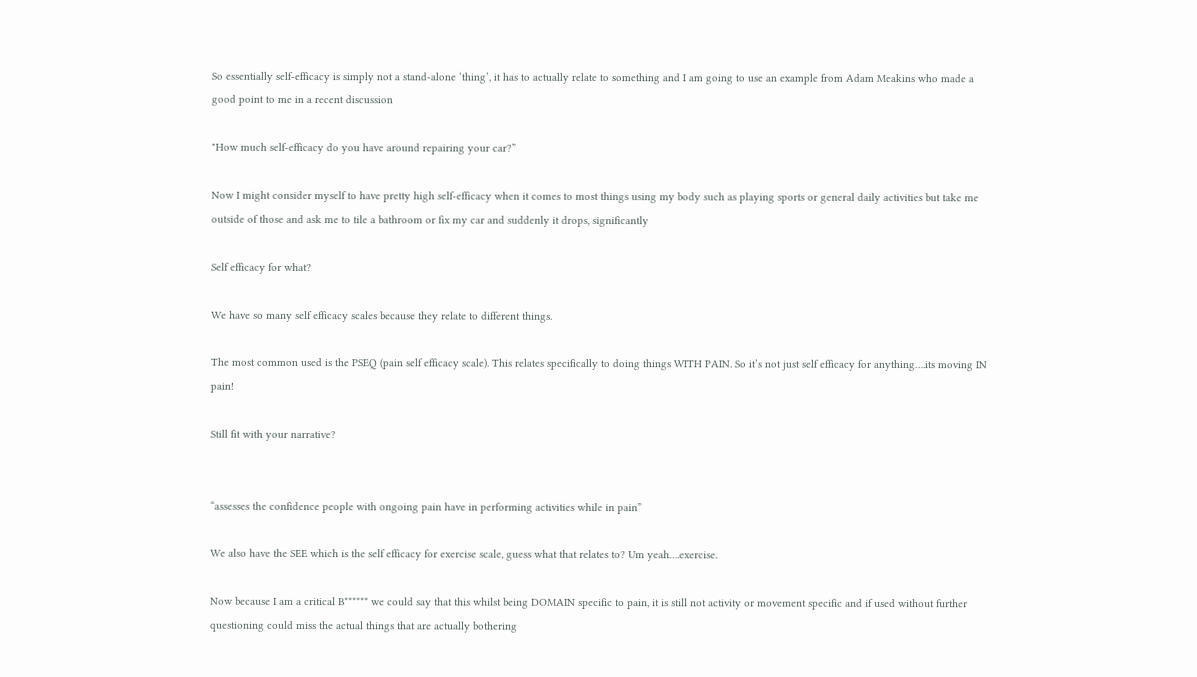So essentially self-efficacy is simply not a stand-alone ‘thing’, it has to actually relate to something and I am going to use an example from Adam Meakins who made a good point to me in a recent discussion

"How much self-efficacy do you have around repairing your car?”

Now I might consider myself to have pretty high self-efficacy when it comes to most things using my body such as playing sports or general daily activities but take me outside of those and ask me to tile a bathroom or fix my car and suddenly it drops, significantly

Self efficacy for what?

We have so many self efficacy scales because they relate to different things.

The most common used is the PSEQ (pain self efficacy scale). This relates specifically to doing things WITH PAIN. So it’s not just self efficacy for anything….its moving IN pain!

Still fit with your narrative?


“assesses the confidence people with ongoing pain have in performing activities while in pain”

We also have the SEE which is the self efficacy for exercise scale, guess what that relates to? Um yeah….exercise.

Now because I am a critical B****** we could say that this whilst being DOMAIN specific to pain, it is still not activity or movement specific and if used without further questioning could miss the actual things that are actually bothering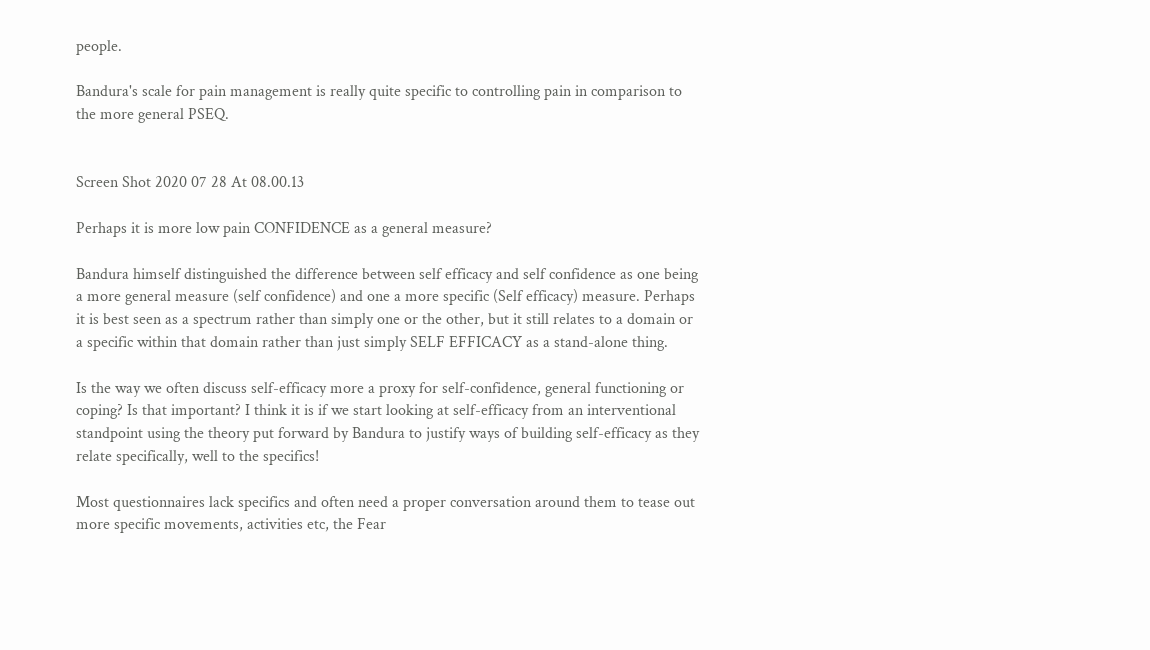people.

Bandura's scale for pain management is really quite specific to controlling pain in comparison to the more general PSEQ.


Screen Shot 2020 07 28 At 08.00.13

Perhaps it is more low pain CONFIDENCE as a general measure?

Bandura himself distinguished the difference between self efficacy and self confidence as one being a more general measure (self confidence) and one a more specific (Self efficacy) measure. Perhaps it is best seen as a spectrum rather than simply one or the other, but it still relates to a domain or a specific within that domain rather than just simply SELF EFFICACY as a stand-alone thing.

Is the way we often discuss self-efficacy more a proxy for self-confidence, general functioning or coping? Is that important? I think it is if we start looking at self-efficacy from an interventional standpoint using the theory put forward by Bandura to justify ways of building self-efficacy as they relate specifically, well to the specifics!

Most questionnaires lack specifics and often need a proper conversation around them to tease out more specific movements, activities etc, the Fear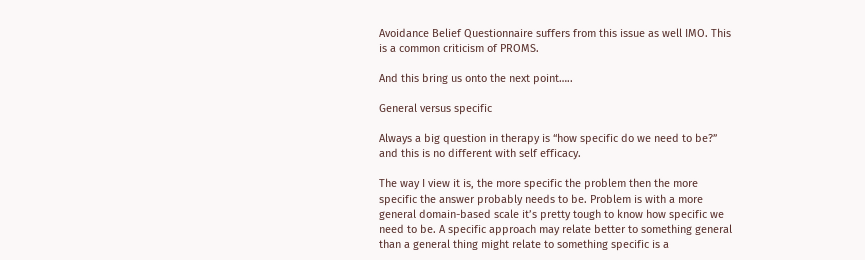Avoidance Belief Questionnaire suffers from this issue as well IMO. This is a common criticism of PROMS.

And this bring us onto the next point…..

General versus specific

Always a big question in therapy is “how specific do we need to be?” and this is no different with self efficacy.

The way I view it is, the more specific the problem then the more specific the answer probably needs to be. Problem is with a more general domain-based scale it’s pretty tough to know how specific we need to be. A specific approach may relate better to something general than a general thing might relate to something specific is a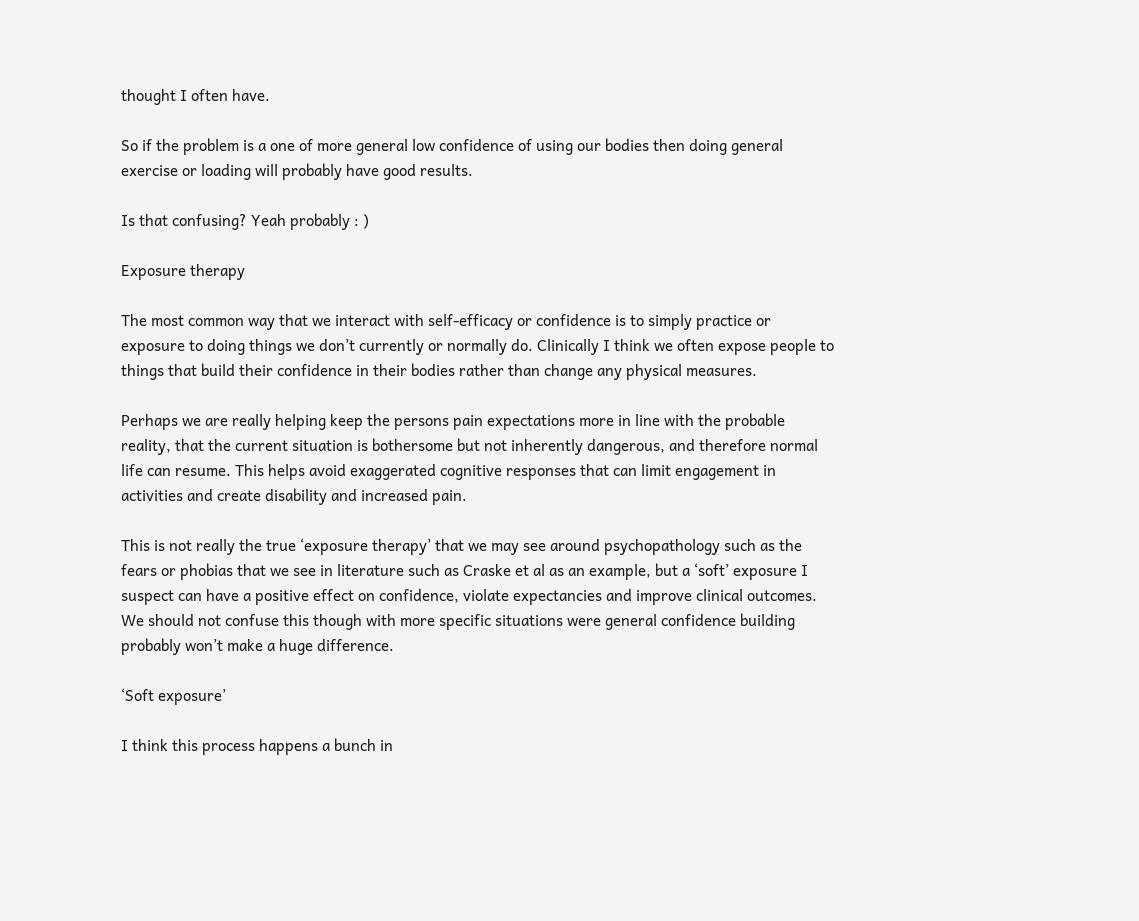thought I often have.

So if the problem is a one of more general low confidence of using our bodies then doing general exercise or loading will probably have good results.

Is that confusing? Yeah probably : )

Exposure therapy

The most common way that we interact with self-efficacy or confidence is to simply practice or exposure to doing things we don’t currently or normally do. Clinically I think we often expose people to things that build their confidence in their bodies rather than change any physical measures.

Perhaps we are really helping keep the persons pain expectations more in line with the probable reality, that the current situation is bothersome but not inherently dangerous, and therefore normal life can resume. This helps avoid exaggerated cognitive responses that can limit engagement in activities and create disability and increased pain.

This is not really the true ‘exposure therapy’ that we may see around psychopathology such as the fears or phobias that we see in literature such as Craske et al as an example, but a ‘soft’ exposure I suspect can have a positive effect on confidence, violate expectancies and improve clinical outcomes. We should not confuse this though with more specific situations were general confidence building probably won’t make a huge difference.

‘Soft exposure’

I think this process happens a bunch in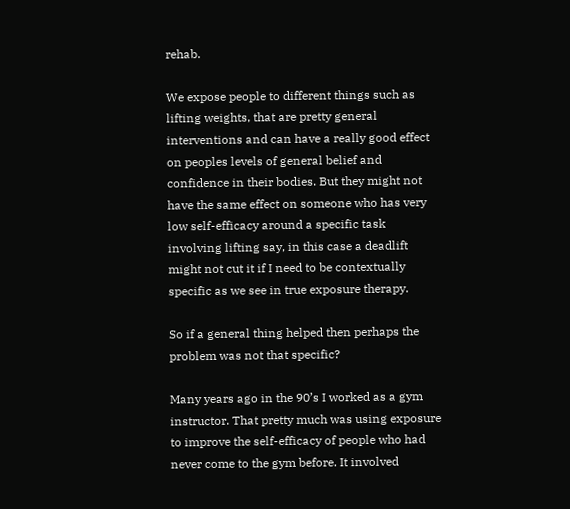rehab.

We expose people to different things such as lifting weights, that are pretty general interventions and can have a really good effect on peoples levels of general belief and confidence in their bodies. But they might not have the same effect on someone who has very low self-efficacy around a specific task involving lifting say, in this case a deadlift might not cut it if I need to be contextually specific as we see in true exposure therapy.

So if a general thing helped then perhaps the problem was not that specific?

Many years ago in the 90’s I worked as a gym instructor. That pretty much was using exposure to improve the self-efficacy of people who had never come to the gym before. It involved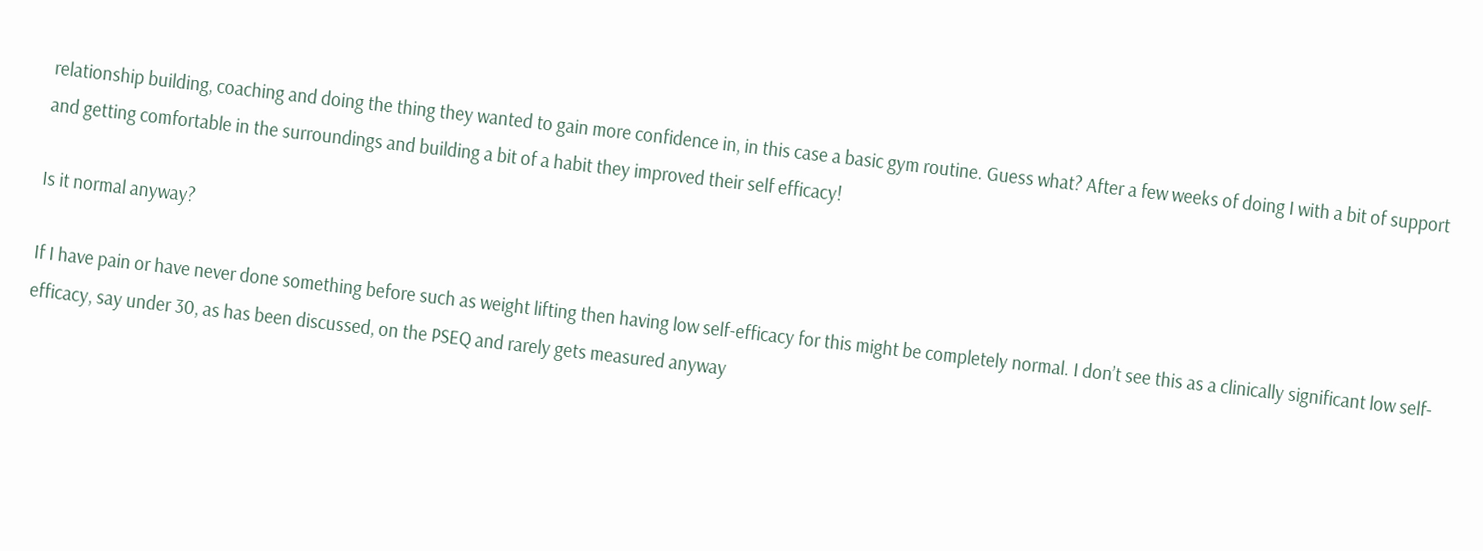relationship building, coaching and doing the thing they wanted to gain more confidence in, in this case a basic gym routine. Guess what? After a few weeks of doing I with a bit of support and getting comfortable in the surroundings and building a bit of a habit they improved their self efficacy!

Is it normal anyway?

If I have pain or have never done something before such as weight lifting then having low self-efficacy for this might be completely normal. I don’t see this as a clinically significant low self-efficacy, say under 30, as has been discussed, on the PSEQ and rarely gets measured anyway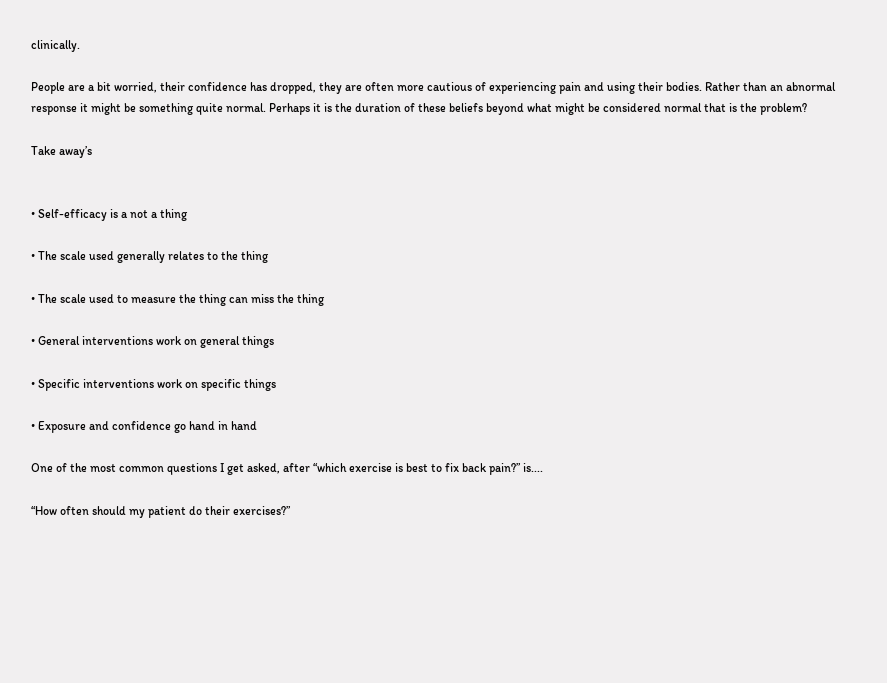clinically.

People are a bit worried, their confidence has dropped, they are often more cautious of experiencing pain and using their bodies. Rather than an abnormal response it might be something quite normal. Perhaps it is the duration of these beliefs beyond what might be considered normal that is the problem?

Take away’s


• Self-efficacy is a not a thing

• The scale used generally relates to the thing

• The scale used to measure the thing can miss the thing

• General interventions work on general things

• Specific interventions work on specific things

• Exposure and confidence go hand in hand

One of the most common questions I get asked, after “which exercise is best to fix back pain?” is....

“How often should my patient do their exercises?”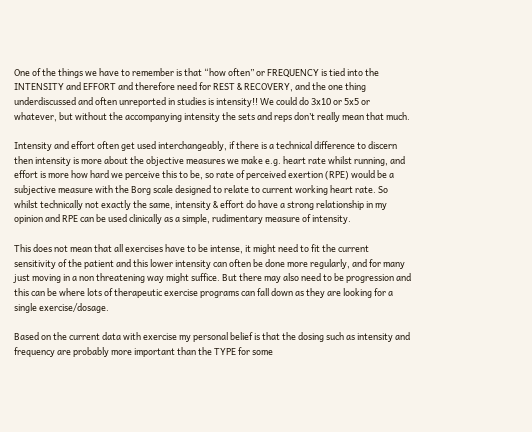One of the things we have to remember is that “how often” or FREQUENCY is tied into the INTENSITY and EFFORT and therefore need for REST & RECOVERY, and the one thing underdiscussed and often unreported in studies is intensity!! We could do 3x10 or 5x5 or whatever, but without the accompanying intensity the sets and reps don’t really mean that much.

Intensity and effort often get used interchangeably, if there is a technical difference to discern then intensity is more about the objective measures we make e.g. heart rate whilst running, and effort is more how hard we perceive this to be, so rate of perceived exertion (RPE) would be a subjective measure with the Borg scale designed to relate to current working heart rate. So whilst technically not exactly the same, intensity & effort do have a strong relationship in my opinion and RPE can be used clinically as a simple, rudimentary measure of intensity.

This does not mean that all exercises have to be intense, it might need to fit the current sensitivity of the patient and this lower intensity can often be done more regularly, and for many just moving in a non threatening way might suffice. But there may also need to be progression and this can be where lots of therapeutic exercise programs can fall down as they are looking for a single exercise/dosage.

Based on the current data with exercise my personal belief is that the dosing such as intensity and frequency are probably more important than the TYPE for some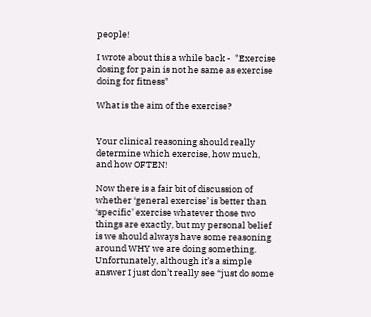people!

I wrote about this a while back -  "Exercise dosing for pain is not he same as exercise doing for fitness"

What is the aim of the exercise?


Your clinical reasoning should really determine which exercise, how much, and how OFTEN!

Now there is a fair bit of discussion of whether ‘general exercise’ is better than ‘specific’ exercise whatever those two things are exactly, but my personal belief is we should always have some reasoning around WHY we are doing something. Unfortunately, although it’s a simple answer I just don’t really see “just do some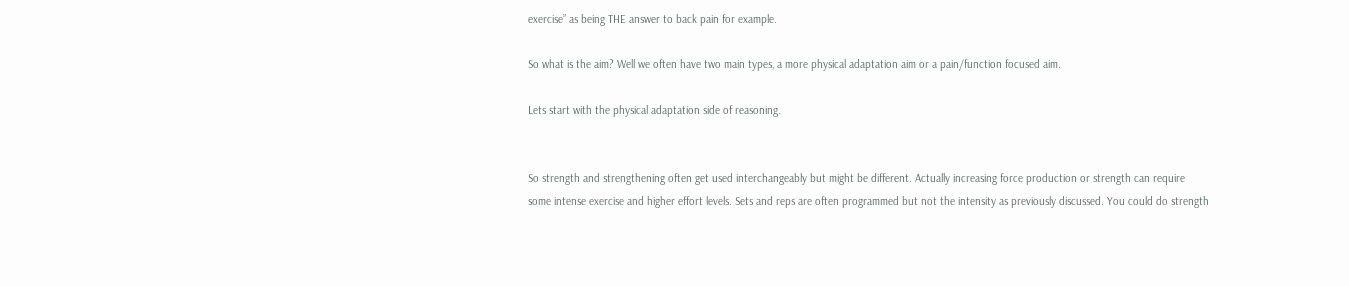exercise” as being THE answer to back pain for example.

So what is the aim? Well we often have two main types, a more physical adaptation aim or a pain/function focused aim.

Lets start with the physical adaptation side of reasoning.


So strength and strengthening often get used interchangeably but might be different. Actually increasing force production or strength can require some intense exercise and higher effort levels. Sets and reps are often programmed but not the intensity as previously discussed. You could do strength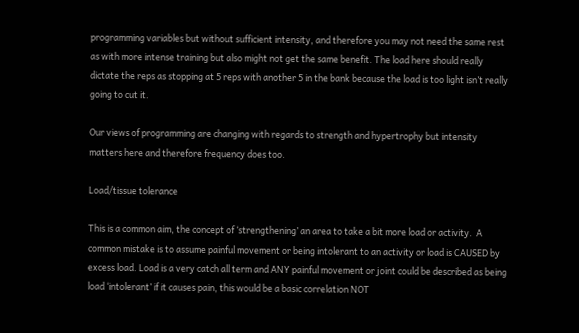programming variables but without sufficient intensity, and therefore you may not need the same rest as with more intense training but also might not get the same benefit. The load here should really dictate the reps as stopping at 5 reps with another 5 in the bank because the load is too light isn’t really going to cut it.

Our views of programming are changing with regards to strength and hypertrophy but intensity matters here and therefore frequency does too.

Load/tissue tolerance

This is a common aim, the concept of ‘strengthening’ an area to take a bit more load or activity.  A common mistake is to assume painful movement or being intolerant to an activity or load is CAUSED by excess load. Load is a very catch all term and ANY painful movement or joint could be described as being load ‘intolerant’ if it causes pain, this would be a basic correlation NOT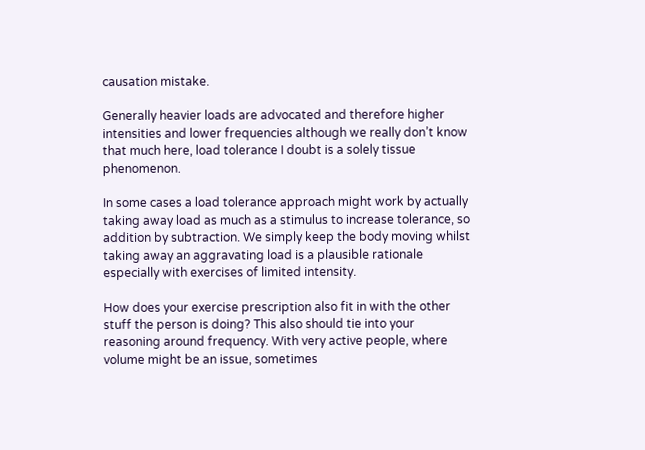causation mistake.

Generally heavier loads are advocated and therefore higher intensities and lower frequencies although we really don’t know that much here, load tolerance I doubt is a solely tissue phenomenon.

In some cases a load tolerance approach might work by actually taking away load as much as a stimulus to increase tolerance, so addition by subtraction. We simply keep the body moving whilst taking away an aggravating load is a plausible rationale especially with exercises of limited intensity.

How does your exercise prescription also fit in with the other stuff the person is doing? This also should tie into your reasoning around frequency. With very active people, where volume might be an issue, sometimes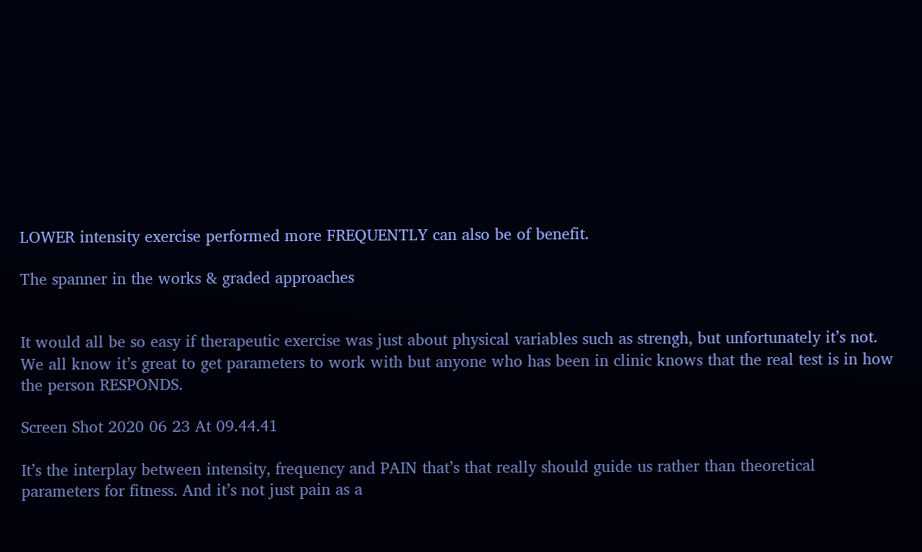LOWER intensity exercise performed more FREQUENTLY can also be of benefit.

The spanner in the works & graded approaches


It would all be so easy if therapeutic exercise was just about physical variables such as strengh, but unfortunately it’s not. We all know it’s great to get parameters to work with but anyone who has been in clinic knows that the real test is in how the person RESPONDS.

Screen Shot 2020 06 23 At 09.44.41

It’s the interplay between intensity, frequency and PAIN that’s that really should guide us rather than theoretical parameters for fitness. And it’s not just pain as a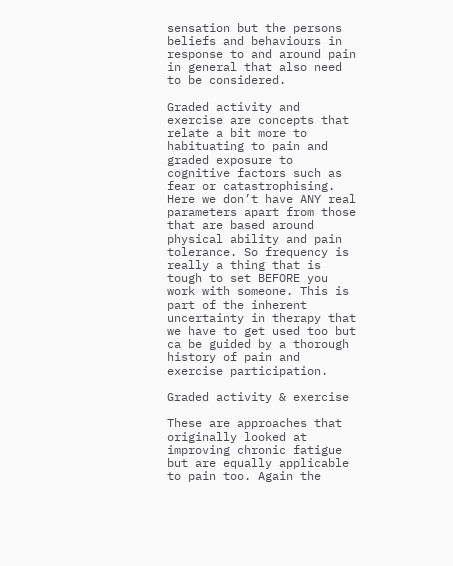sensation but the persons beliefs and behaviours in response to and around pain in general that also need to be considered.

Graded activity and exercise are concepts that relate a bit more to habituating to pain and graded exposure to cognitive factors such as fear or catastrophising. Here we don’t have ANY real parameters apart from those that are based around physical ability and pain tolerance. So frequency is really a thing that is tough to set BEFORE you work with someone. This is part of the inherent uncertainty in therapy that we have to get used too but ca be guided by a thorough history of pain and exercise participation.

Graded activity & exercise

These are approaches that originally looked at improving chronic fatigue but are equally applicable to pain too. Again the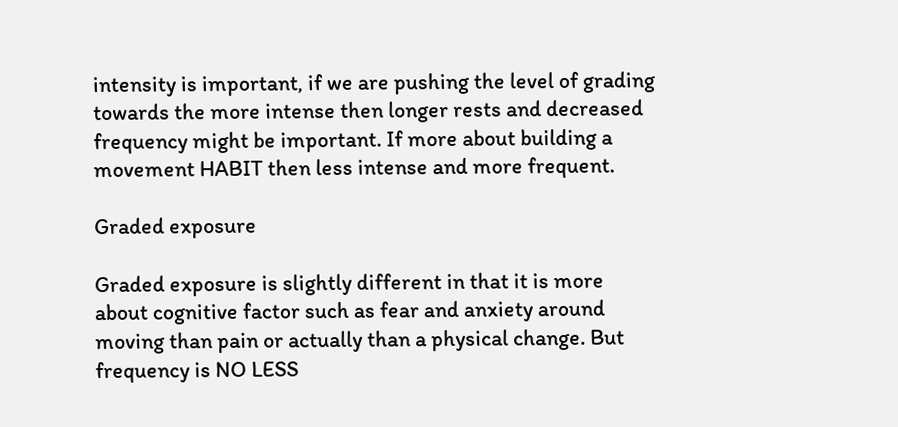intensity is important, if we are pushing the level of grading towards the more intense then longer rests and decreased frequency might be important. If more about building a movement HABIT then less intense and more frequent.

Graded exposure

Graded exposure is slightly different in that it is more about cognitive factor such as fear and anxiety around moving than pain or actually than a physical change. But frequency is NO LESS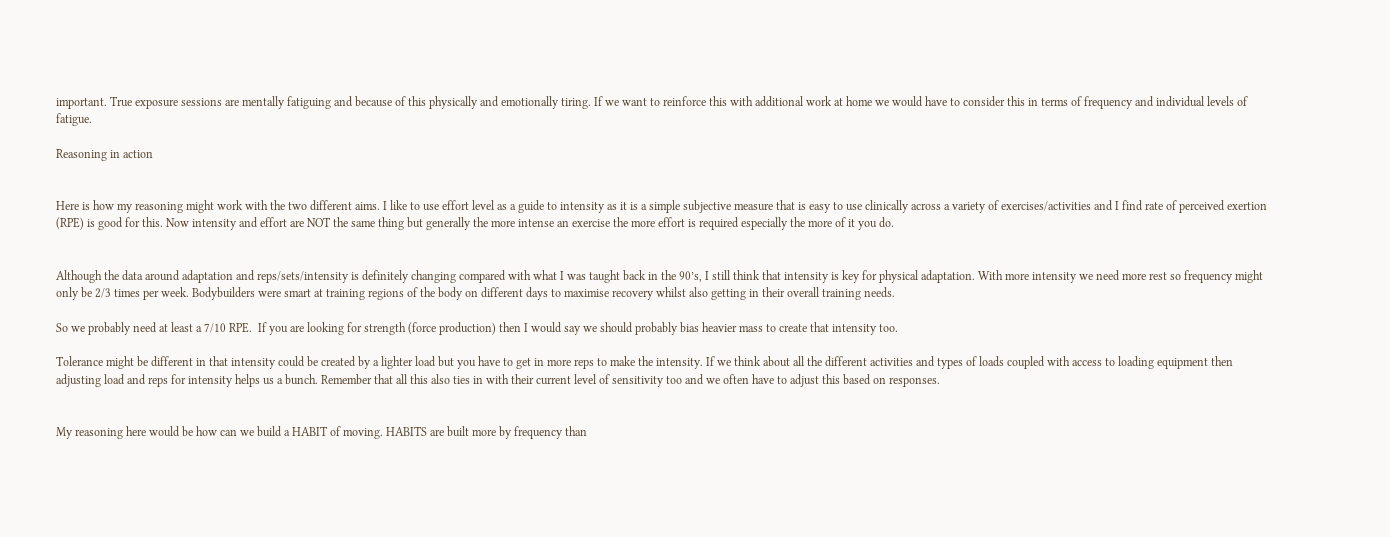important. True exposure sessions are mentally fatiguing and because of this physically and emotionally tiring. If we want to reinforce this with additional work at home we would have to consider this in terms of frequency and individual levels of fatigue.

Reasoning in action


Here is how my reasoning might work with the two different aims. I like to use effort level as a guide to intensity as it is a simple subjective measure that is easy to use clinically across a variety of exercises/activities and I find rate of perceived exertion (RPE) is good for this. Now intensity and effort are NOT the same thing but generally the more intense an exercise the more effort is required especially the more of it you do.


Although the data around adaptation and reps/sets/intensity is definitely changing compared with what I was taught back in the 90’s, I still think that intensity is key for physical adaptation. With more intensity we need more rest so frequency might only be 2/3 times per week. Bodybuilders were smart at training regions of the body on different days to maximise recovery whilst also getting in their overall training needs.

So we probably need at least a 7/10 RPE.  If you are looking for strength (force production) then I would say we should probably bias heavier mass to create that intensity too.

Tolerance might be different in that intensity could be created by a lighter load but you have to get in more reps to make the intensity. If we think about all the different activities and types of loads coupled with access to loading equipment then adjusting load and reps for intensity helps us a bunch. Remember that all this also ties in with their current level of sensitivity too and we often have to adjust this based on responses.


My reasoning here would be how can we build a HABIT of moving. HABITS are built more by frequency than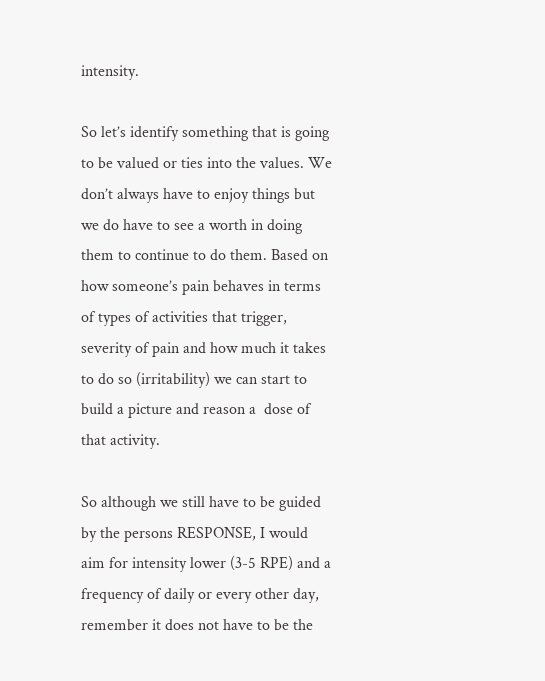intensity.

So let’s identify something that is going to be valued or ties into the values. We don’t always have to enjoy things but we do have to see a worth in doing them to continue to do them. Based on how someone’s pain behaves in terms of types of activities that trigger, severity of pain and how much it takes to do so (irritability) we can start to build a picture and reason a  dose of that activity.

So although we still have to be guided by the persons RESPONSE, I would aim for intensity lower (3-5 RPE) and a frequency of daily or every other day, remember it does not have to be the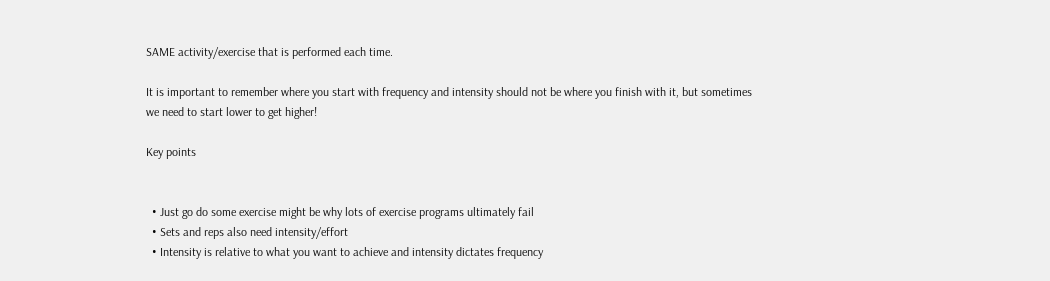SAME activity/exercise that is performed each time.

It is important to remember where you start with frequency and intensity should not be where you finish with it, but sometimes we need to start lower to get higher!

Key points


  • Just go do some exercise might be why lots of exercise programs ultimately fail
  • Sets and reps also need intensity/effort
  • Intensity is relative to what you want to achieve and intensity dictates frequency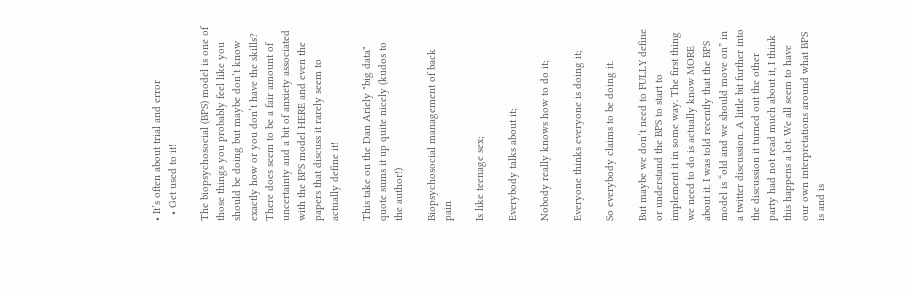• It’s often about trial and error
  • Get used to it!

The biopsychosocial (BPS) model is one of those things you probably feel like you should be doing but maybe don’t know exactly how or you don’t have the skills? There does seem to be a fair amount of uncertainty and a bit of anxiety associated with the BPS model HERE and even the papers that discuss it rarely seem to actually define it!

This take on the Dan Ariely "big data" quote sums it up quite nicely (kudos to the author!)

Biopsychosocial management of back pain

Is like teenage sex;

Everybody talks about it;

Nobody really knows how to do it;

Everyone thinks everyone is doing it;

So everybody claims to be doing it.

But maybe we don’t need to FULLY define or understand the BPS to start to implement it in some way. The first thing we need to do is actually know MORE about it. I was told recently that the BPS model is “old and we should move on” in a twitter discussion. A little bit further into the discussion it turned out the other party had not read much about it, I think this happens a lot. We all seem to have our own interpretations around what BPS is and is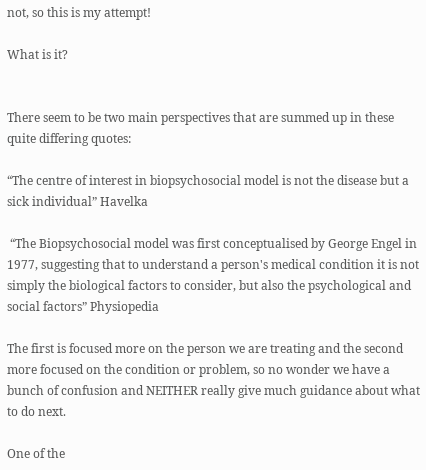not, so this is my attempt!

What is it?


There seem to be two main perspectives that are summed up in these quite differing quotes:

“The centre of interest in biopsychosocial model is not the disease but a sick individual” Havelka

 “The Biopsychosocial model was first conceptualised by George Engel in 1977, suggesting that to understand a person's medical condition it is not simply the biological factors to consider, but also the psychological and social factors” Physiopedia

The first is focused more on the person we are treating and the second more focused on the condition or problem, so no wonder we have a bunch of confusion and NEITHER really give much guidance about what to do next.

One of the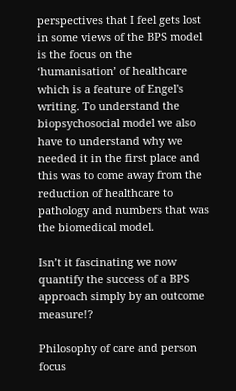perspectives that I feel gets lost in some views of the BPS model is the focus on the ‘humanisation’ of healthcare which is a feature of Engel's writing. To understand the biopsychosocial model we also have to understand why we needed it in the first place and this was to come away from the reduction of healthcare to pathology and numbers that was the biomedical model.

Isn’t it fascinating we now quantify the success of a BPS approach simply by an outcome measure!?

Philosophy of care and person focus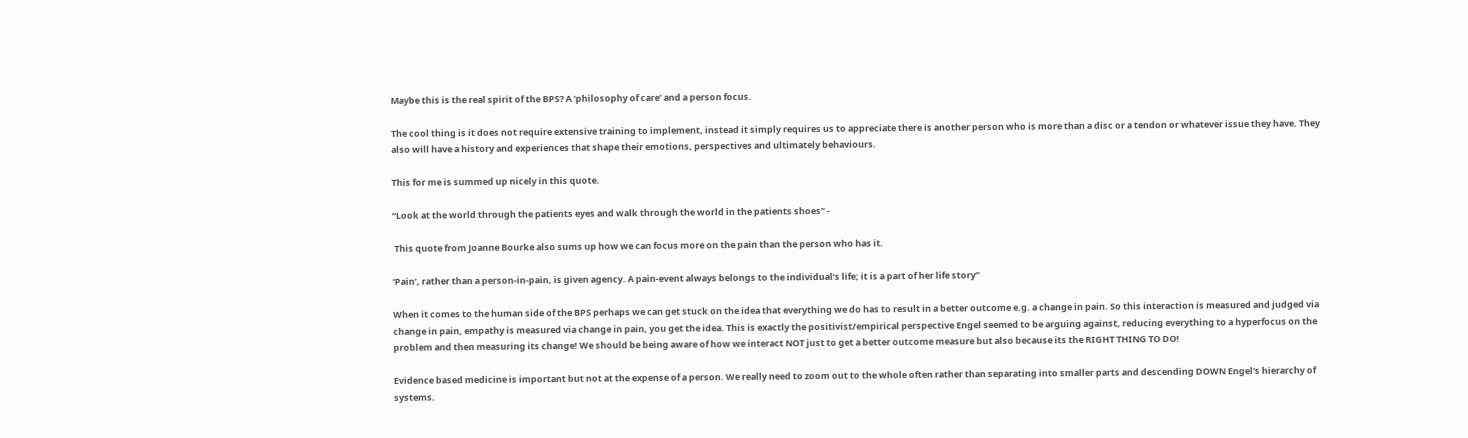Maybe this is the real spirit of the BPS? A ‘philosophy of care’ and a person focus.

The cool thing is it does not require extensive training to implement, instead it simply requires us to appreciate there is another person who is more than a disc or a tendon or whatever issue they have. They also will have a history and experiences that shape their emotions, perspectives and ultimately behaviours.

This for me is summed up nicely in this quote.

“Look at the world through the patients eyes and walk through the world in the patients shoes” -

 This quote from Joanne Bourke also sums up how we can focus more on the pain than the person who has it.

‘Pain’, rather than a person-in-pain, is given agency. A pain-event always belongs to the individual’s life; it is a part of her life story”

When it comes to the human side of the BPS perhaps we can get stuck on the idea that everything we do has to result in a better outcome e.g. a change in pain. So this interaction is measured and judged via change in pain, empathy is measured via change in pain, you get the idea. This is exactly the positivist/empirical perspective Engel seemed to be arguing against, reducing everything to a hyperfocus on the problem and then measuring its change! We should be being aware of how we interact NOT just to get a better outcome measure but also because its the RIGHT THING TO DO!

Evidence based medicine is important but not at the expense of a person. We really need to zoom out to the whole often rather than separating into smaller parts and descending DOWN Engel's hierarchy of systems.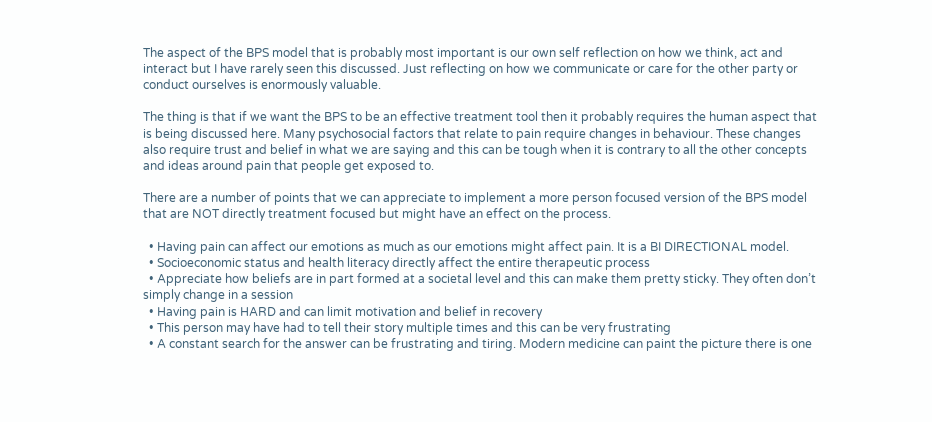The aspect of the BPS model that is probably most important is our own self reflection on how we think, act and interact but I have rarely seen this discussed. Just reflecting on how we communicate or care for the other party or conduct ourselves is enormously valuable.

The thing is that if we want the BPS to be an effective treatment tool then it probably requires the human aspect that is being discussed here. Many psychosocial factors that relate to pain require changes in behaviour. These changes also require trust and belief in what we are saying and this can be tough when it is contrary to all the other concepts and ideas around pain that people get exposed to.

There are a number of points that we can appreciate to implement a more person focused version of the BPS model that are NOT directly treatment focused but might have an effect on the process.

  • Having pain can affect our emotions as much as our emotions might affect pain. It is a BI DIRECTIONAL model.
  • Socioeconomic status and health literacy directly affect the entire therapeutic process
  • Appreciate how beliefs are in part formed at a societal level and this can make them pretty sticky. They often don’t simply change in a session
  • Having pain is HARD and can limit motivation and belief in recovery
  • This person may have had to tell their story multiple times and this can be very frustrating
  • A constant search for the answer can be frustrating and tiring. Modern medicine can paint the picture there is one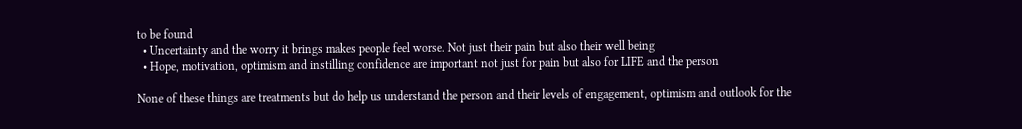to be found
  • Uncertainty and the worry it brings makes people feel worse. Not just their pain but also their well being
  • Hope, motivation, optimism and instilling confidence are important not just for pain but also for LIFE and the person

None of these things are treatments but do help us understand the person and their levels of engagement, optimism and outlook for the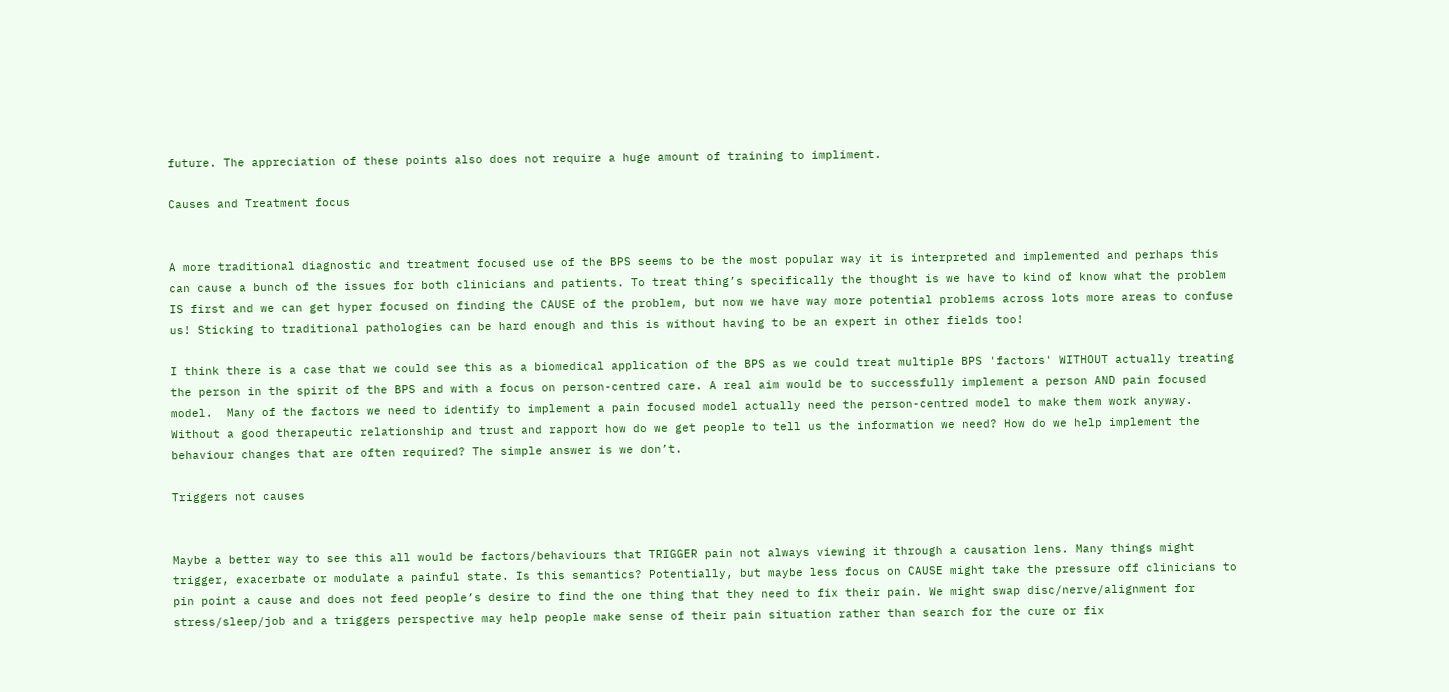future. The appreciation of these points also does not require a huge amount of training to impliment.

Causes and Treatment focus


A more traditional diagnostic and treatment focused use of the BPS seems to be the most popular way it is interpreted and implemented and perhaps this can cause a bunch of the issues for both clinicians and patients. To treat thing’s specifically the thought is we have to kind of know what the problem IS first and we can get hyper focused on finding the CAUSE of the problem, but now we have way more potential problems across lots more areas to confuse us! Sticking to traditional pathologies can be hard enough and this is without having to be an expert in other fields too!

I think there is a case that we could see this as a biomedical application of the BPS as we could treat multiple BPS 'factors' WITHOUT actually treating the person in the spirit of the BPS and with a focus on person-centred care. A real aim would be to successfully implement a person AND pain focused model.  Many of the factors we need to identify to implement a pain focused model actually need the person-centred model to make them work anyway. Without a good therapeutic relationship and trust and rapport how do we get people to tell us the information we need? How do we help implement the behaviour changes that are often required? The simple answer is we don’t.

Triggers not causes


Maybe a better way to see this all would be factors/behaviours that TRIGGER pain not always viewing it through a causation lens. Many things might trigger, exacerbate or modulate a painful state. Is this semantics? Potentially, but maybe less focus on CAUSE might take the pressure off clinicians to pin point a cause and does not feed people’s desire to find the one thing that they need to fix their pain. We might swap disc/nerve/alignment for stress/sleep/job and a triggers perspective may help people make sense of their pain situation rather than search for the cure or fix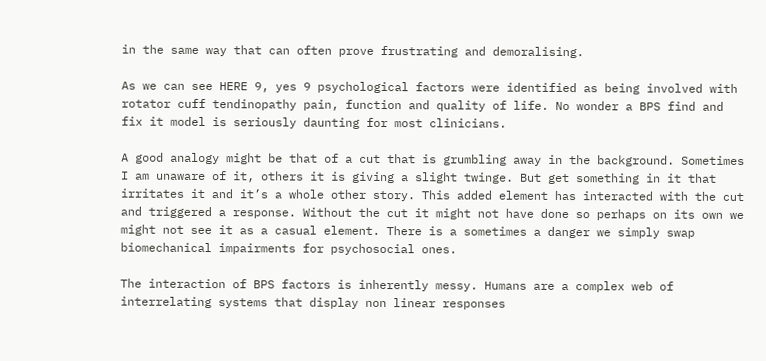in the same way that can often prove frustrating and demoralising.

As we can see HERE 9, yes 9 psychological factors were identified as being involved with rotator cuff tendinopathy pain, function and quality of life. No wonder a BPS find and fix it model is seriously daunting for most clinicians.

A good analogy might be that of a cut that is grumbling away in the background. Sometimes I am unaware of it, others it is giving a slight twinge. But get something in it that irritates it and it’s a whole other story. This added element has interacted with the cut and triggered a response. Without the cut it might not have done so perhaps on its own we might not see it as a casual element. There is a sometimes a danger we simply swap biomechanical impairments for psychosocial ones.

The interaction of BPS factors is inherently messy. Humans are a complex web of interrelating systems that display non linear responses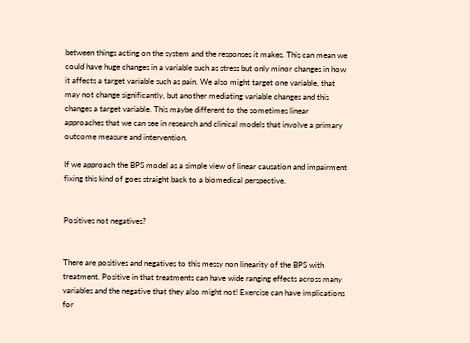between things acting on the system and the responses it makes. This can mean we could have huge changes in a variable such as stress but only minor changes in how it affects a target variable such as pain. We also might target one variable, that may not change significantly, but another mediating variable changes and this changes a target variable. This maybe different to the sometimes linear approaches that we can see in research and clinical models that involve a primary outcome measure and intervention.

If we approach the BPS model as a simple view of linear causation and impairment fixing this kind of goes straight back to a biomedical perspective.


Positives not negatives?


There are positives and negatives to this messy non linearity of the BPS with treatment. Positive in that treatments can have wide ranging effects across many variables and the negative that they also might not! Exercise can have implications for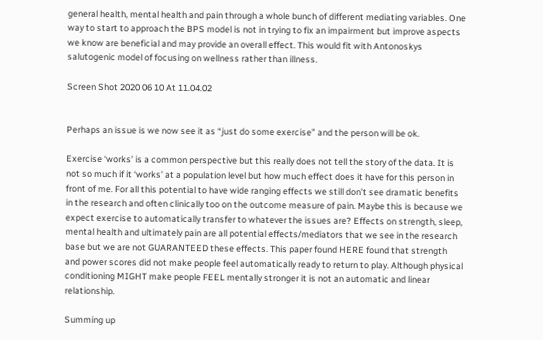general health, mental health and pain through a whole bunch of different mediating variables. One way to start to approach the BPS model is not in trying to fix an impairment but improve aspects we know are beneficial and may provide an overall effect. This would fit with Antonoskys salutogenic model of focusing on wellness rather than illness.

Screen Shot 2020 06 10 At 11.04.02


Perhaps an issue is we now see it as “just do some exercise” and the person will be ok.

Exercise ‘works’ is a common perspective but this really does not tell the story of the data. It is not so much if it ‘works’ at a population level but how much effect does it have for this person in front of me. For all this potential to have wide ranging effects we still don’t see dramatic benefits in the research and often clinically too on the outcome measure of pain. Maybe this is because we expect exercise to automatically transfer to whatever the issues are? Effects on strength, sleep, mental health and ultimately pain are all potential effects/mediators that we see in the research base but we are not GUARANTEED these effects. This paper found HERE found that strength and power scores did not make people feel automatically ready to return to play. Although physical conditioning MIGHT make people FEEL mentally stronger it is not an automatic and linear relationship.

Summing up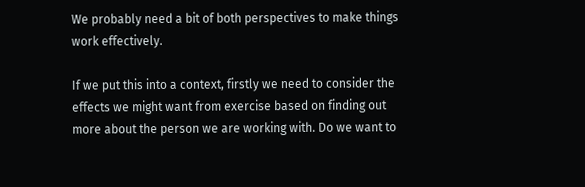We probably need a bit of both perspectives to make things work effectively.

If we put this into a context, firstly we need to consider the effects we might want from exercise based on finding out more about the person we are working with. Do we want to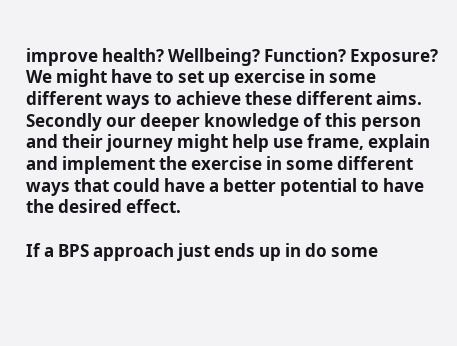improve health? Wellbeing? Function? Exposure? We might have to set up exercise in some different ways to achieve these different aims. Secondly our deeper knowledge of this person and their journey might help use frame, explain and implement the exercise in some different ways that could have a better potential to have the desired effect.

If a BPS approach just ends up in do some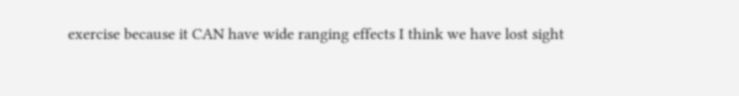exercise because it CAN have wide ranging effects I think we have lost sight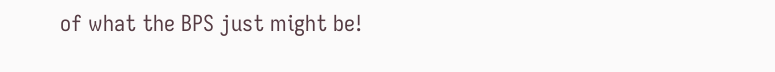of what the BPS just might be!